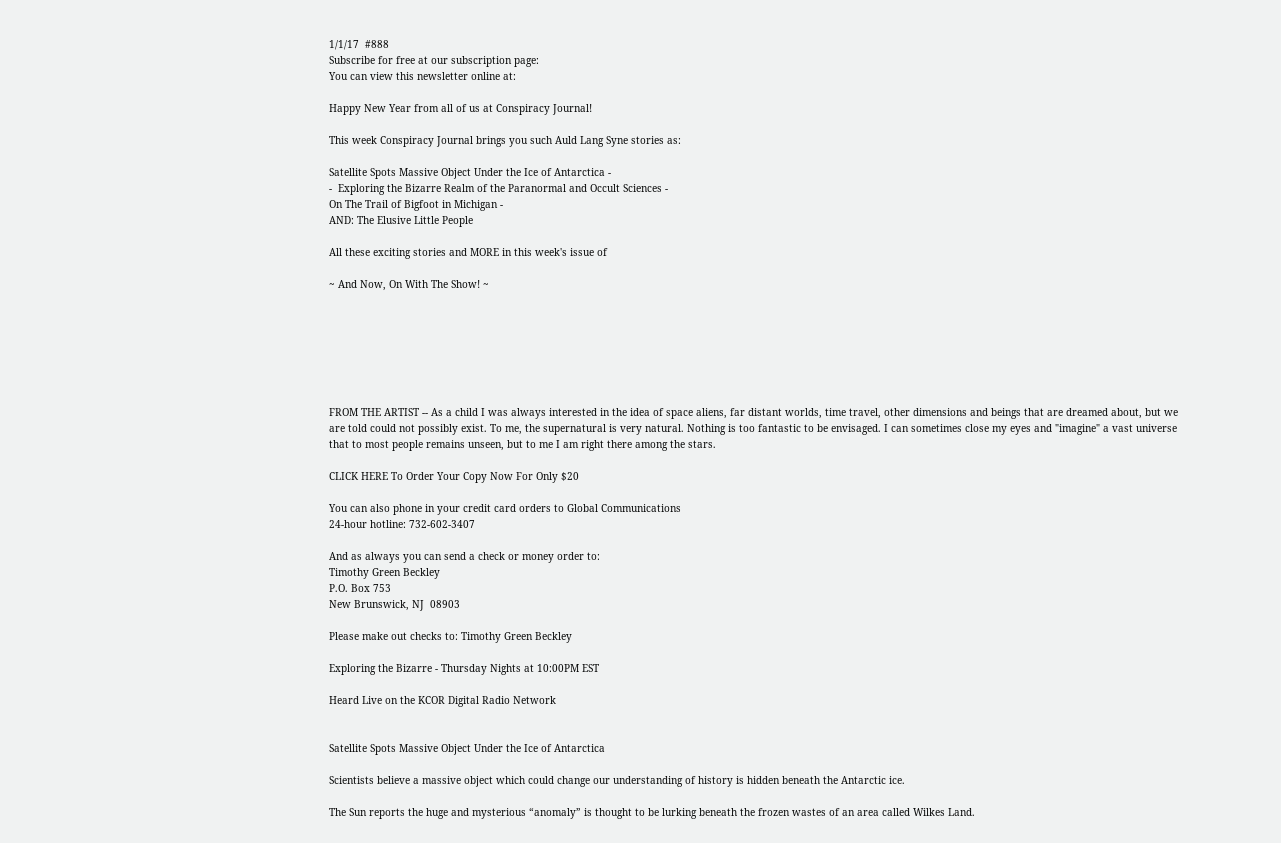1/1/17  #888
Subscribe for free at our subscription page:
You can view this newsletter online at:

Happy New Year from all of us at Conspiracy Journal!

This week Conspiracy Journal brings you such Auld Lang Syne stories as:

Satellite Spots Massive Object Under the Ice of Antarctica -
-  Exploring the Bizarre Realm of the Paranormal and Occult Sciences -
On The Trail of Bigfoot in Michigan -
AND: The Elusive Little People

All these exciting stories and MORE in this week's issue of

~ And Now, On With The Show! ~







FROM THE ARTIST -- As a child I was always interested in the idea of space aliens, far distant worlds, time travel, other dimensions and beings that are dreamed about, but we are told could not possibly exist. To me, the supernatural is very natural. Nothing is too fantastic to be envisaged. I can sometimes close my eyes and "imagine" a vast universe that to most people remains unseen, but to me I am right there among the stars.

CLICK HERE To Order Your Copy Now For Only $20

You can also phone in your credit card orders to Global Communications
24-hour hotline: 732-602-3407

And as always you can send a check or money order to:
Timothy Green Beckley
P.O. Box 753
New Brunswick, NJ  08903

Please make out checks to: Timothy Green Beckley

Exploring the Bizarre - Thursday Nights at 10:00PM EST

Heard Live on the KCOR Digital Radio Network


Satellite Spots Massive Object Under the Ice of Antarctica

Scientists believe a massive object which could change our understanding of history is hidden beneath the Antarctic ice.

The Sun reports the huge and mysterious “anomaly” is thought to be lurking beneath the frozen wastes of an area called Wilkes Land.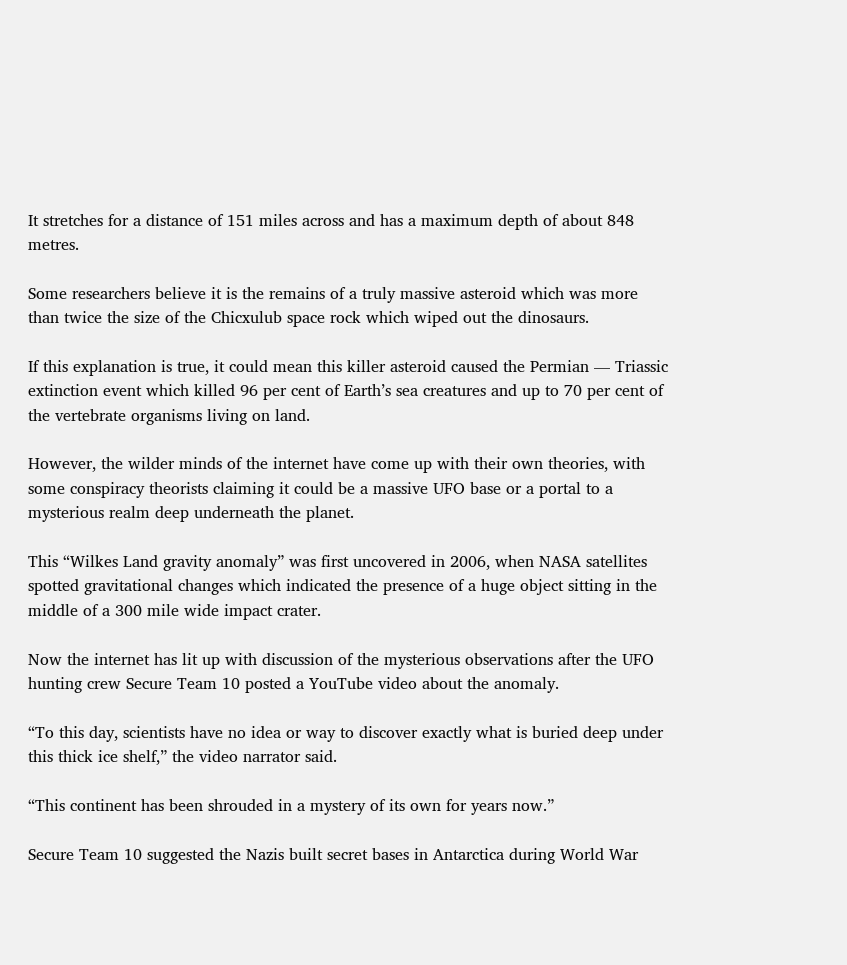It stretches for a distance of 151 miles across and has a maximum depth of about 848 metres.

Some researchers believe it is the remains of a truly massive asteroid which was more than twice the size of the Chicxulub space rock which wiped out the dinosaurs.

If this explanation is true, it could mean this killer asteroid caused the Permian — Triassic extinction event which killed 96 per cent of Earth’s sea creatures and up to 70 per cent of the vertebrate organisms living on land.

However, the wilder minds of the internet have come up with their own theories, with some conspiracy theorists claiming it could be a massive UFO base or a portal to a mysterious realm deep underneath the planet.

This “Wilkes Land gravity anomaly” was first uncovered in 2006, when NASA satellites spotted gravitational changes which indicated the presence of a huge object sitting in the middle of a 300 mile wide impact crater.

Now the internet has lit up with discussion of the mysterious observations after the UFO hunting crew Secure Team 10 posted a YouTube video about the anomaly.

“To this day, scientists have no idea or way to discover exactly what is buried deep under this thick ice shelf,” the video narrator said.

“This continent has been shrouded in a mystery of its own for years now.”

Secure Team 10 suggested the Nazis built secret bases in Antarctica during World War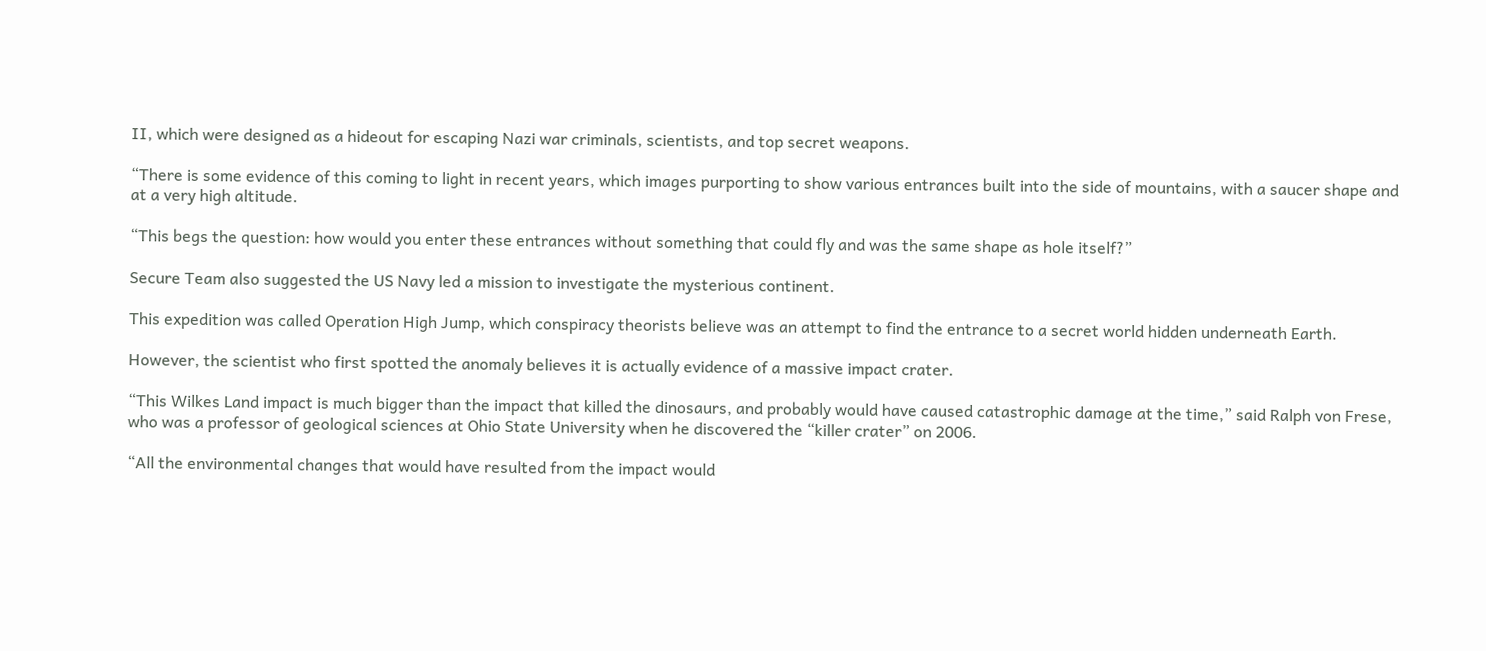II, which were designed as a hideout for escaping Nazi war criminals, scientists, and top secret weapons.

“There is some evidence of this coming to light in recent years, which images purporting to show various entrances built into the side of mountains, with a saucer shape and at a very high altitude.

“This begs the question: how would you enter these entrances without something that could fly and was the same shape as hole itself?”

Secure Team also suggested the US Navy led a mission to investigate the mysterious continent.

This expedition was called Operation High Jump, which conspiracy theorists believe was an attempt to find the entrance to a secret world hidden underneath Earth.

However, the scientist who first spotted the anomaly believes it is actually evidence of a massive impact crater.

“This Wilkes Land impact is much bigger than the impact that killed the dinosaurs, and probably would have caused catastrophic damage at the time,” said Ralph von Frese, who was a professor of geological sciences at Ohio State University when he discovered the “killer crater” on 2006.

“All the environmental changes that would have resulted from the impact would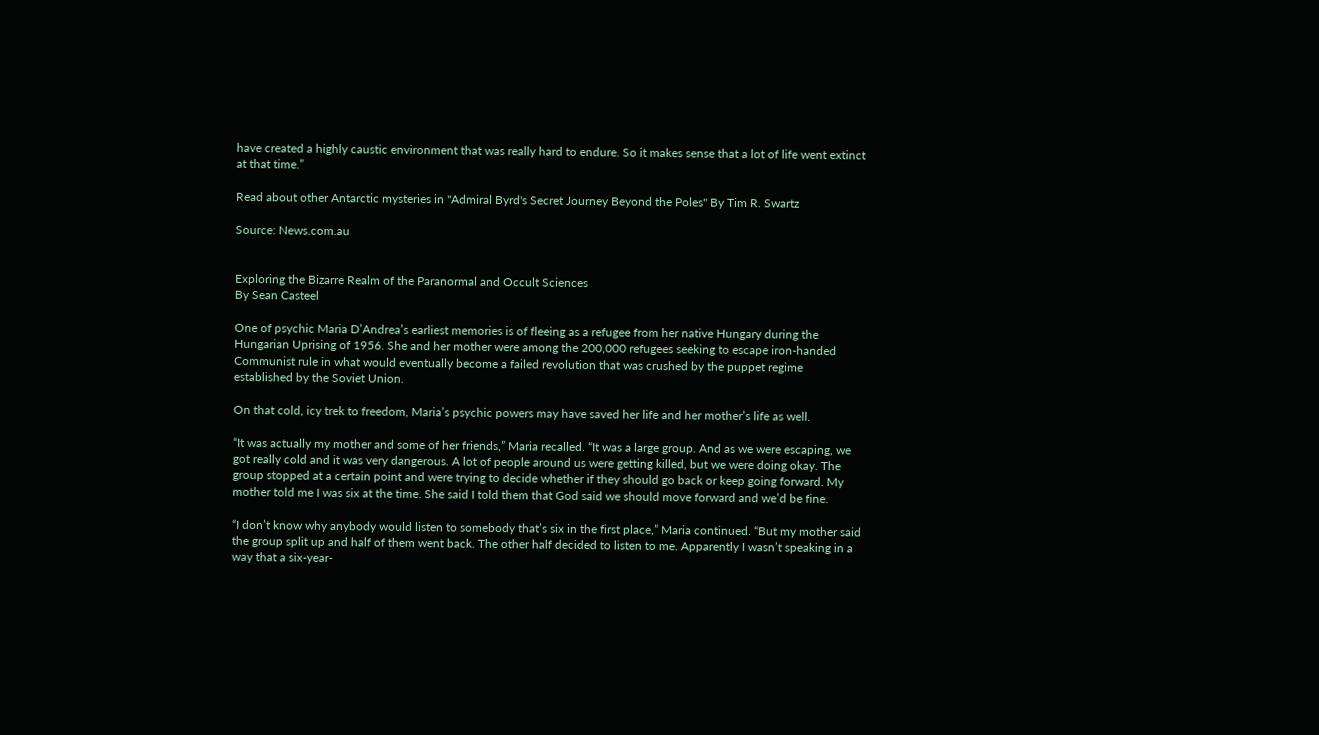have created a highly caustic environment that was really hard to endure. So it makes sense that a lot of life went extinct at that time.”

Read about other Antarctic mysteries in "Admiral Byrd's Secret Journey Beyond the Poles" By Tim R. Swartz

Source: News.com.au


Exploring the Bizarre Realm of the Paranormal and Occult Sciences
By Sean Casteel

One of psychic Maria D’Andrea’s earliest memories is of fleeing as a refugee from her native Hungary during the Hungarian Uprising of 1956. She and her mother were among the 200,000 refugees seeking to escape iron-handed Communist rule in what would eventually become a failed revolution that was crushed by the puppet regime established by the Soviet Union.

On that cold, icy trek to freedom, Maria’s psychic powers may have saved her life and her mother’s life as well.

“It was actually my mother and some of her friends,” Maria recalled. “It was a large group. And as we were escaping, we got really cold and it was very dangerous. A lot of people around us were getting killed, but we were doing okay. The group stopped at a certain point and were trying to decide whether if they should go back or keep going forward. My mother told me I was six at the time. She said I told them that God said we should move forward and we’d be fine.

“I don’t know why anybody would listen to somebody that’s six in the first place,” Maria continued. “But my mother said the group split up and half of them went back. The other half decided to listen to me. Apparently I wasn’t speaking in a way that a six-year-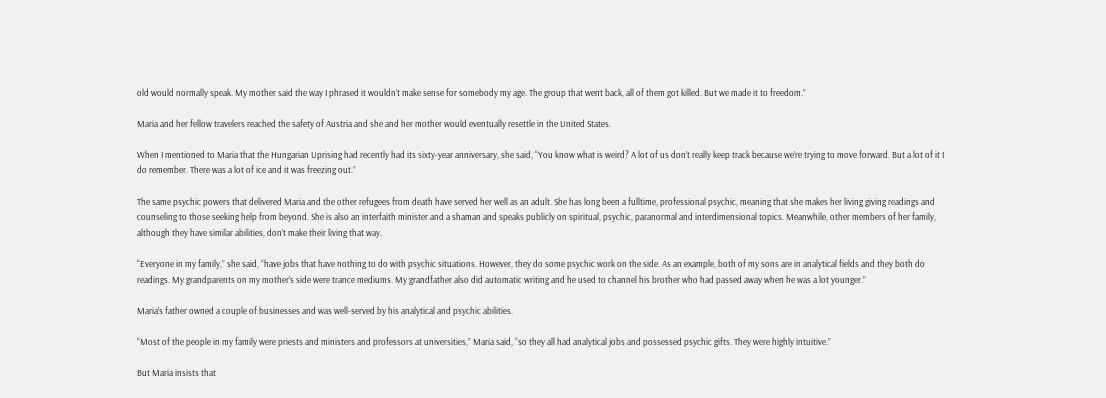old would normally speak. My mother said the way I phrased it wouldn’t make sense for somebody my age. The group that went back, all of them got killed. But we made it to freedom.”

Maria and her fellow travelers reached the safety of Austria and she and her mother would eventually resettle in the United States.

When I mentioned to Maria that the Hungarian Uprising had recently had its sixty-year anniversary, she said, “You know what is weird? A lot of us don’t really keep track because we’re trying to move forward. But a lot of it I do remember. There was a lot of ice and it was freezing out.”

The same psychic powers that delivered Maria and the other refugees from death have served her well as an adult. She has long been a fulltime, professional psychic, meaning that she makes her living giving readings and counseling to those seeking help from beyond. She is also an interfaith minister and a shaman and speaks publicly on spiritual, psychic, paranormal and interdimensional topics. Meanwhile, other members of her family, although they have similar abilities, don’t make their living that way.

“Everyone in my family,” she said, “have jobs that have nothing to do with psychic situations. However, they do some psychic work on the side. As an example, both of my sons are in analytical fields and they both do readings. My grandparents on my mother’s side were trance mediums. My grandfather also did automatic writing and he used to channel his brother who had passed away when he was a lot younger.”

Maria’s father owned a couple of businesses and was well-served by his analytical and psychic abilities.

“Most of the people in my family were priests and ministers and professors at universities,” Maria said, “so they all had analytical jobs and possessed psychic gifts. They were highly intuitive.”

But Maria insists that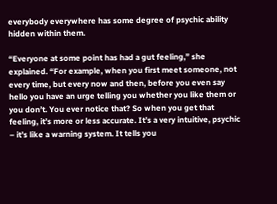everybody everywhere has some degree of psychic ability hidden within them.

“Everyone at some point has had a gut feeling,” she explained. “For example, when you first meet someone, not every time, but every now and then, before you even say hello you have an urge telling you whether you like them or you don’t. You ever notice that? So when you get that feeling, it’s more or less accurate. It’s a very intuitive, psychic – it’s like a warning system. It tells you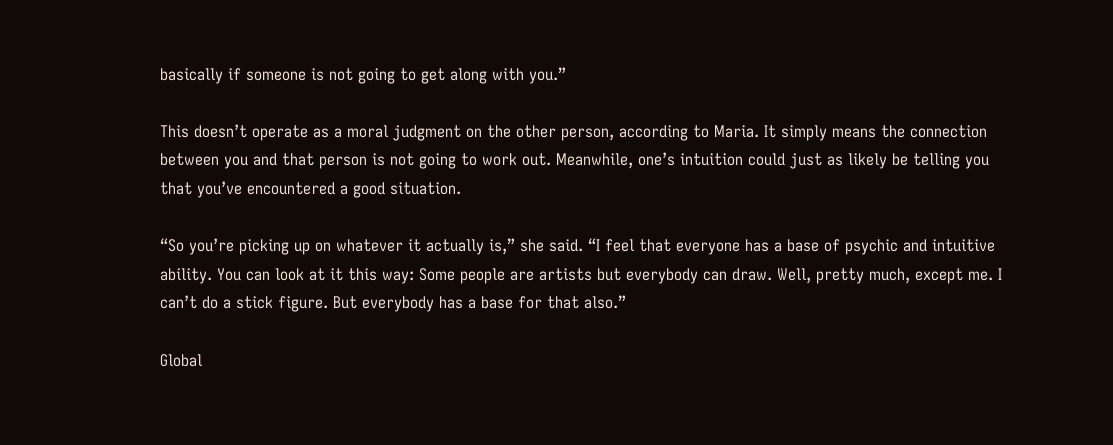basically if someone is not going to get along with you.”

This doesn’t operate as a moral judgment on the other person, according to Maria. It simply means the connection between you and that person is not going to work out. Meanwhile, one’s intuition could just as likely be telling you that you’ve encountered a good situation.

“So you’re picking up on whatever it actually is,” she said. “I feel that everyone has a base of psychic and intuitive ability. You can look at it this way: Some people are artists but everybody can draw. Well, pretty much, except me. I can’t do a stick figure. But everybody has a base for that also.”

Global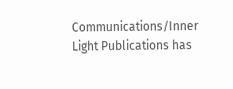Communications/Inner Light Publications has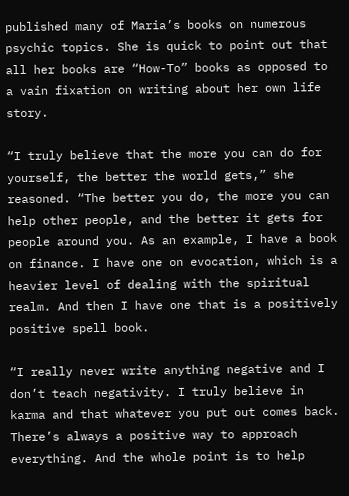published many of Maria’s books on numerous psychic topics. She is quick to point out that all her books are “How-To” books as opposed to a vain fixation on writing about her own life story.

“I truly believe that the more you can do for yourself, the better the world gets,” she reasoned. “The better you do, the more you can help other people, and the better it gets for people around you. As an example, I have a book on finance. I have one on evocation, which is a heavier level of dealing with the spiritual realm. And then I have one that is a positively positive spell book.

“I really never write anything negative and I don’t teach negativity. I truly believe in karma and that whatever you put out comes back. There’s always a positive way to approach everything. And the whole point is to help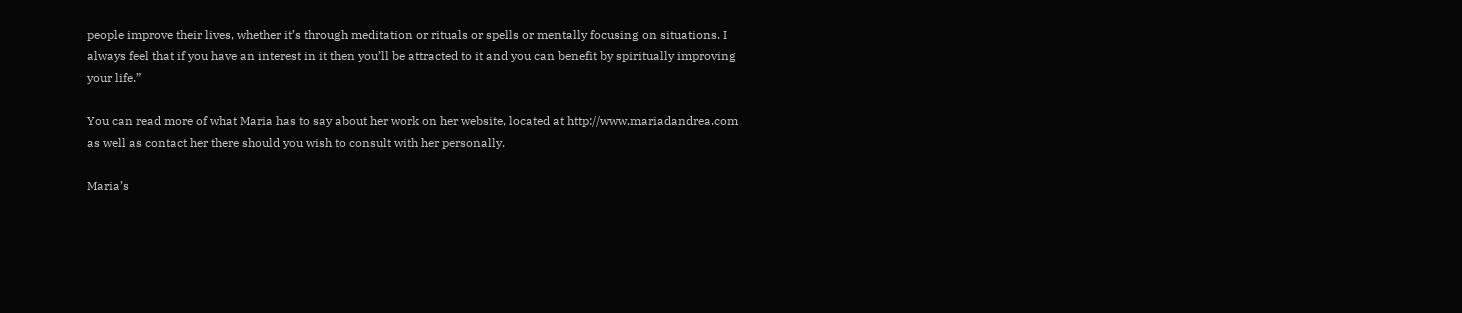people improve their lives, whether it’s through meditation or rituals or spells or mentally focusing on situations. I always feel that if you have an interest in it then you’ll be attracted to it and you can benefit by spiritually improving your life.”

You can read more of what Maria has to say about her work on her website, located at http://www.mariadandrea.com as well as contact her there should you wish to consult with her personally.

Maria’s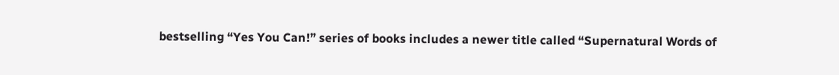bestselling “Yes You Can!” series of books includes a newer title called “Supernatural Words of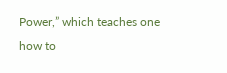Power,” which teaches one how to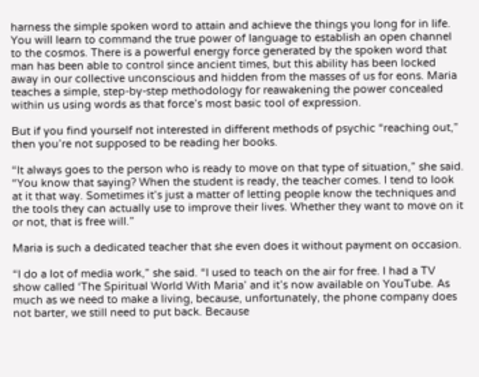harness the simple spoken word to attain and achieve the things you long for in life. You will learn to command the true power of language to establish an open channel to the cosmos. There is a powerful energy force generated by the spoken word that man has been able to control since ancient times, but this ability has been locked away in our collective unconscious and hidden from the masses of us for eons. Maria teaches a simple, step-by-step methodology for reawakening the power concealed within us using words as that force’s most basic tool of expression.

But if you find yourself not interested in different methods of psychic “reaching out,” then you’re not supposed to be reading her books.

“It always goes to the person who is ready to move on that type of situation,” she said. “You know that saying? When the student is ready, the teacher comes. I tend to look at it that way. Sometimes it’s just a matter of letting people know the techniques and the tools they can actually use to improve their lives. Whether they want to move on it or not, that is free will.”

Maria is such a dedicated teacher that she even does it without payment on occasion.

“I do a lot of media work,” she said. “I used to teach on the air for free. I had a TV show called ‘The Spiritual World With Maria’ and it’s now available on YouTube. As much as we need to make a living, because, unfortunately, the phone company does not barter, we still need to put back. Because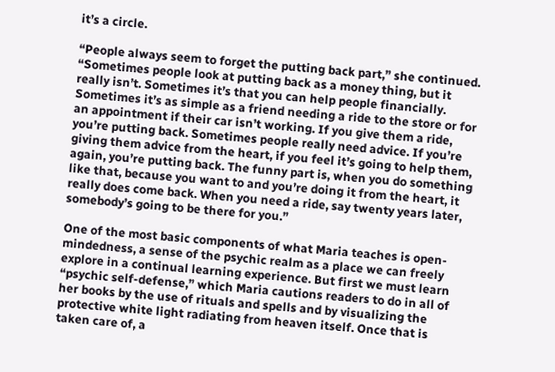it’s a circle.

“People always seem to forget the putting back part,” she continued. “Sometimes people look at putting back as a money thing, but it really isn’t. Sometimes it’s that you can help people financially. Sometimes it’s as simple as a friend needing a ride to the store or for an appointment if their car isn’t working. If you give them a ride, you’re putting back. Sometimes people really need advice. If you’re giving them advice from the heart, if you feel it’s going to help them, again, you’re putting back. The funny part is, when you do something like that, because you want to and you’re doing it from the heart, it really does come back. When you need a ride, say twenty years later, somebody’s going to be there for you.”

One of the most basic components of what Maria teaches is open-mindedness, a sense of the psychic realm as a place we can freely explore in a continual learning experience. But first we must learn “psychic self-defense,” which Maria cautions readers to do in all of her books by the use of rituals and spells and by visualizing the protective white light radiating from heaven itself. Once that is taken care of, a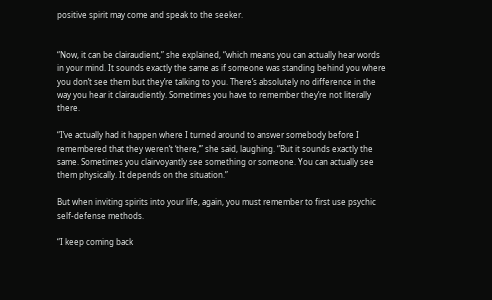positive spirit may come and speak to the seeker.


“Now, it can be clairaudient,” she explained, “which means you can actually hear words in your mind. It sounds exactly the same as if someone was standing behind you where you don’t see them but they’re talking to you. There’s absolutely no difference in the way you hear it clairaudiently. Sometimes you have to remember they’re not literally there.

“I’ve actually had it happen where I turned around to answer somebody before I remembered that they weren’t ‘there,’” she said, laughing. “But it sounds exactly the same. Sometimes you clairvoyantly see something or someone. You can actually see them physically. It depends on the situation.”

But when inviting spirits into your life, again, you must remember to first use psychic self-defense methods.

“I keep coming back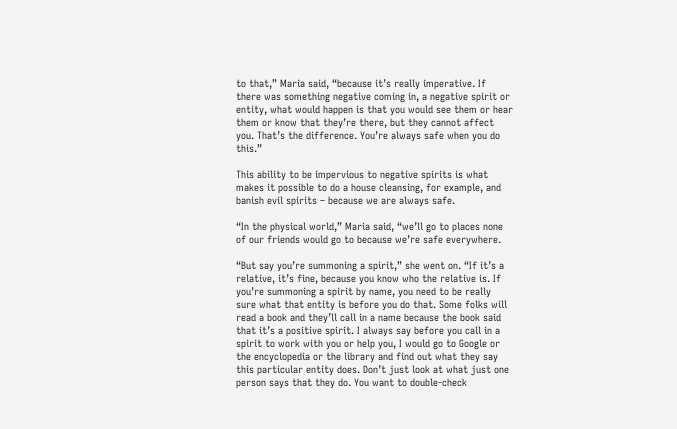to that,” Maria said, “because it’s really imperative. If there was something negative coming in, a negative spirit or entity, what would happen is that you would see them or hear them or know that they’re there, but they cannot affect you. That’s the difference. You’re always safe when you do this.”

This ability to be impervious to negative spirits is what makes it possible to do a house cleansing, for example, and banish evil spirits – because we are always safe.

“In the physical world,” Maria said, “we’ll go to places none of our friends would go to because we’re safe everywhere.

“But say you’re summoning a spirit,” she went on. “If it’s a relative, it’s fine, because you know who the relative is. If you’re summoning a spirit by name, you need to be really sure what that entity is before you do that. Some folks will read a book and they’ll call in a name because the book said that it’s a positive spirit. I always say before you call in a spirit to work with you or help you, I would go to Google or the encyclopedia or the library and find out what they say this particular entity does. Don’t just look at what just one person says that they do. You want to double-check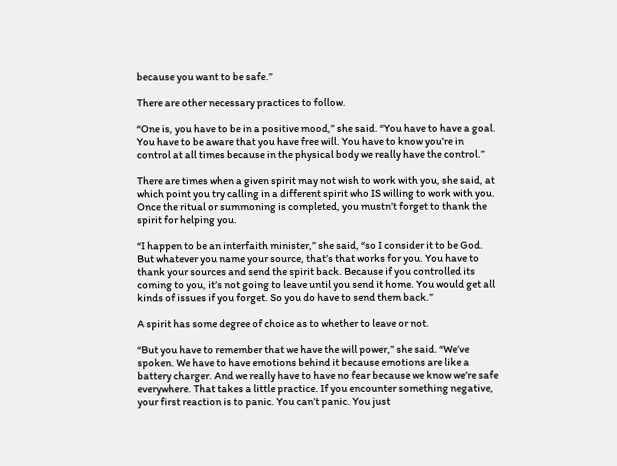because you want to be safe.”

There are other necessary practices to follow.

“One is, you have to be in a positive mood,” she said. “You have to have a goal. You have to be aware that you have free will. You have to know you’re in control at all times because in the physical body we really have the control.”

There are times when a given spirit may not wish to work with you, she said, at which point you try calling in a different spirit who IS willing to work with you. Once the ritual or summoning is completed, you mustn’t forget to thank the spirit for helping you.

“I happen to be an interfaith minister,” she said, “so I consider it to be God. But whatever you name your source, that’s that works for you. You have to thank your sources and send the spirit back. Because if you controlled its coming to you, it’s not going to leave until you send it home. You would get all kinds of issues if you forget. So you do have to send them back.”

A spirit has some degree of choice as to whether to leave or not.

“But you have to remember that we have the will power,” she said. “We’ve spoken. We have to have emotions behind it because emotions are like a battery charger. And we really have to have no fear because we know we’re safe everywhere. That takes a little practice. If you encounter something negative, your first reaction is to panic. You can’t panic. You just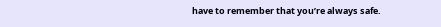have to remember that you’re always safe.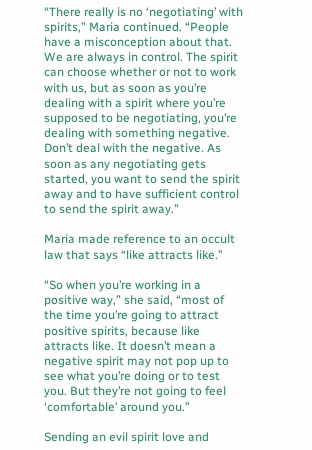“There really is no ‘negotiating’ with spirits,” Maria continued. “People have a misconception about that. We are always in control. The spirit can choose whether or not to work with us, but as soon as you’re dealing with a spirit where you’re supposed to be negotiating, you’re dealing with something negative. Don’t deal with the negative. As soon as any negotiating gets started, you want to send the spirit away and to have sufficient control to send the spirit away.”

Maria made reference to an occult law that says “like attracts like.”

“So when you’re working in a positive way,” she said, “most of the time you’re going to attract positive spirits, because like attracts like. It doesn’t mean a negative spirit may not pop up to see what you’re doing or to test you. But they’re not going to feel ‘comfortable’ around you.”

Sending an evil spirit love and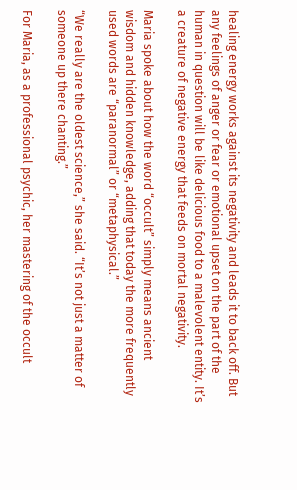healing energy works against its negativity and leads it to back off. But any feelings of anger or fear or emotional upset on the part of the human in question will be like delicious food to a malevolent entity. It’s a creature of negative energy that feeds on mortal negativity.

Maria spoke about how the word “occult” simply means ancient wisdom and hidden knowledge, adding that today the more frequently used words are “paranormal” or “metaphysical.”

“We really are the oldest science,” she said. “It’s not just a matter of someone up there chanting.”

For Maria, as a professional psychic, her mastering of the occult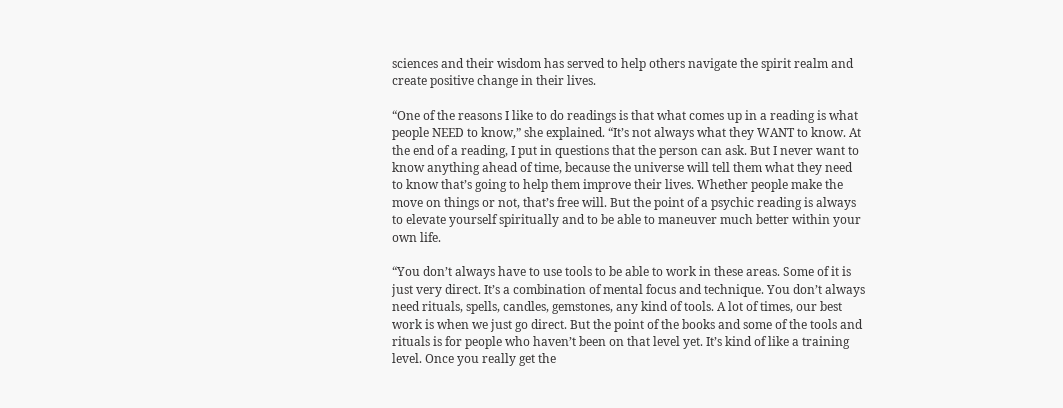sciences and their wisdom has served to help others navigate the spirit realm and create positive change in their lives.

“One of the reasons I like to do readings is that what comes up in a reading is what people NEED to know,” she explained. “It’s not always what they WANT to know. At the end of a reading, I put in questions that the person can ask. But I never want to know anything ahead of time, because the universe will tell them what they need to know that’s going to help them improve their lives. Whether people make the move on things or not, that’s free will. But the point of a psychic reading is always to elevate yourself spiritually and to be able to maneuver much better within your own life.

“You don’t always have to use tools to be able to work in these areas. Some of it is just very direct. It’s a combination of mental focus and technique. You don’t always need rituals, spells, candles, gemstones, any kind of tools. A lot of times, our best work is when we just go direct. But the point of the books and some of the tools and rituals is for people who haven’t been on that level yet. It’s kind of like a training level. Once you really get the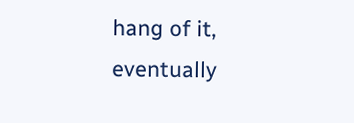hang of it, eventually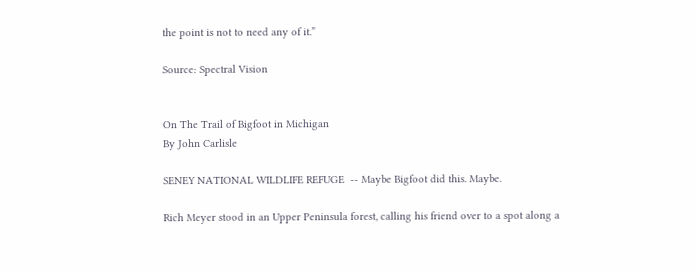the point is not to need any of it.”

Source: Spectral Vision


On The Trail of Bigfoot in Michigan
By John Carlisle

SENEY NATIONAL WILDLIFE REFUGE  -- Maybe Bigfoot did this. Maybe.

Rich Meyer stood in an Upper Peninsula forest, calling his friend over to a spot along a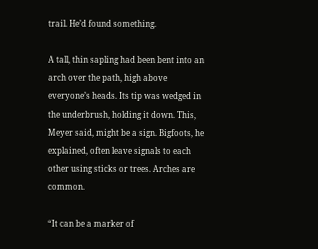trail. He’d found something.

A tall, thin sapling had been bent into an arch over the path, high above everyone’s heads. Its tip was wedged in the underbrush, holding it down. This, Meyer said, might be a sign. Bigfoots, he explained, often leave signals to each other using sticks or trees. Arches are common.

“It can be a marker of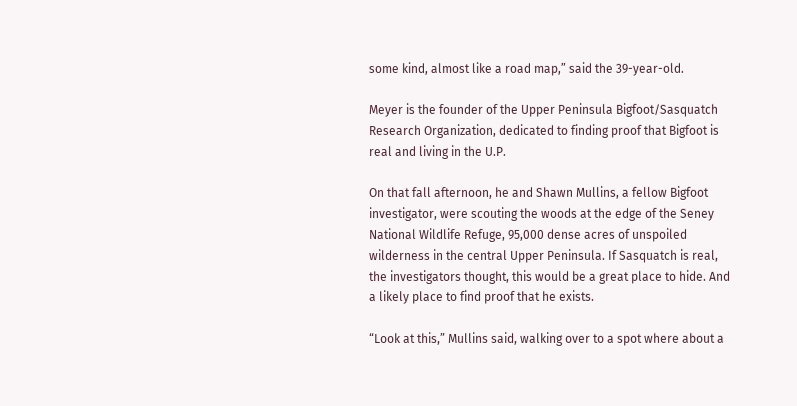some kind, almost like a road map,” said the 39-year-old.

Meyer is the founder of the Upper Peninsula Bigfoot/Sasquatch Research Organization, dedicated to finding proof that Bigfoot is real and living in the U.P.

On that fall afternoon, he and Shawn Mullins, a fellow Bigfoot investigator, were scouting the woods at the edge of the Seney National Wildlife Refuge, 95,000 dense acres of unspoiled wilderness in the central Upper Peninsula. If Sasquatch is real, the investigators thought, this would be a great place to hide. And a likely place to find proof that he exists.

“Look at this,” Mullins said, walking over to a spot where about a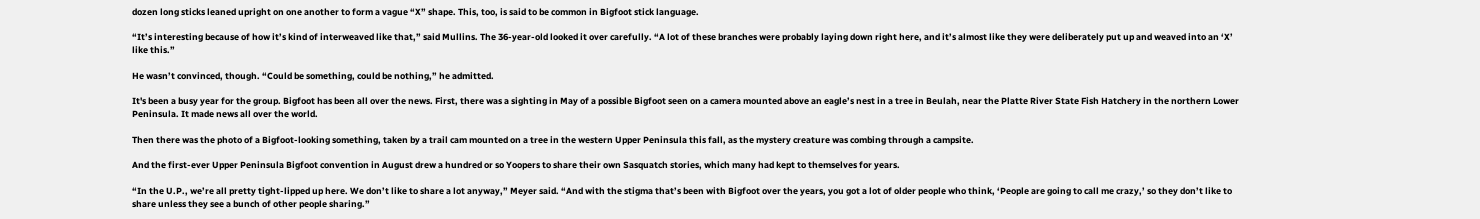dozen long sticks leaned upright on one another to form a vague “X” shape. This, too, is said to be common in Bigfoot stick language.

“It’s interesting because of how it’s kind of interweaved like that,” said Mullins. The 36-year-old looked it over carefully. “A lot of these branches were probably laying down right here, and it’s almost like they were deliberately put up and weaved into an ‘X’ like this.”

He wasn’t convinced, though. “Could be something, could be nothing,” he admitted.

It's been a busy year for the group. Bigfoot has been all over the news. First, there was a sighting in May of a possible Bigfoot seen on a camera mounted above an eagle’s nest in a tree in Beulah, near the Platte River State Fish Hatchery in the northern Lower Peninsula. It made news all over the world.

Then there was the photo of a Bigfoot-looking something, taken by a trail cam mounted on a tree in the western Upper Peninsula this fall, as the mystery creature was combing through a campsite.

And the first-ever Upper Peninsula Bigfoot convention in August drew a hundred or so Yoopers to share their own Sasquatch stories, which many had kept to themselves for years.

“In the U.P., we’re all pretty tight-lipped up here. We don’t like to share a lot anyway,” Meyer said. “And with the stigma that’s been with Bigfoot over the years, you got a lot of older people who think, ‘People are going to call me crazy,’ so they don’t like to share unless they see a bunch of other people sharing.”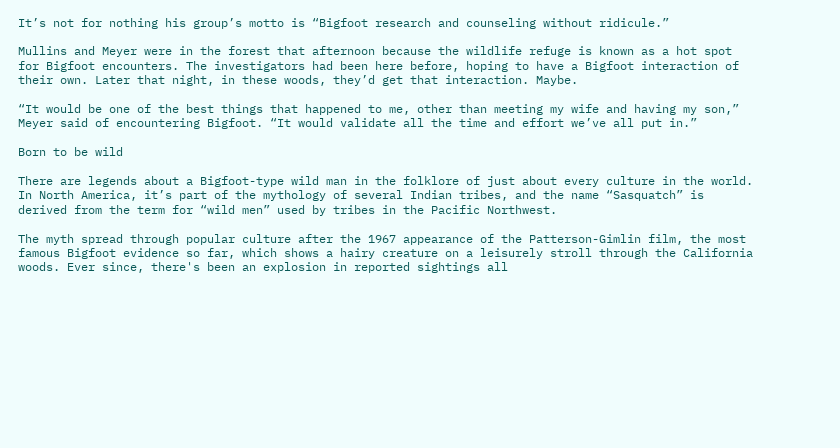It’s not for nothing his group’s motto is “Bigfoot research and counseling without ridicule.”

Mullins and Meyer were in the forest that afternoon because the wildlife refuge is known as a hot spot for Bigfoot encounters. The investigators had been here before, hoping to have a Bigfoot interaction of their own. Later that night, in these woods, they’d get that interaction. Maybe.

“It would be one of the best things that happened to me, other than meeting my wife and having my son,” Meyer said of encountering Bigfoot. “It would validate all the time and effort we’ve all put in.”

Born to be wild

There are legends about a Bigfoot-type wild man in the folklore of just about every culture in the world. In North America, it’s part of the mythology of several Indian tribes, and the name “Sasquatch” is derived from the term for “wild men” used by tribes in the Pacific Northwest.

The myth spread through popular culture after the 1967 appearance of the Patterson-Gimlin film, the most famous Bigfoot evidence so far, which shows a hairy creature on a leisurely stroll through the California woods. Ever since, there's been an explosion in reported sightings all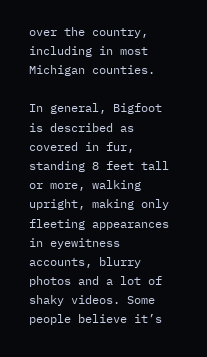over the country, including in most Michigan counties.

In general, Bigfoot is described as covered in fur, standing 8 feet tall or more, walking upright, making only fleeting appearances in eyewitness accounts, blurry photos and a lot of shaky videos. Some people believe it’s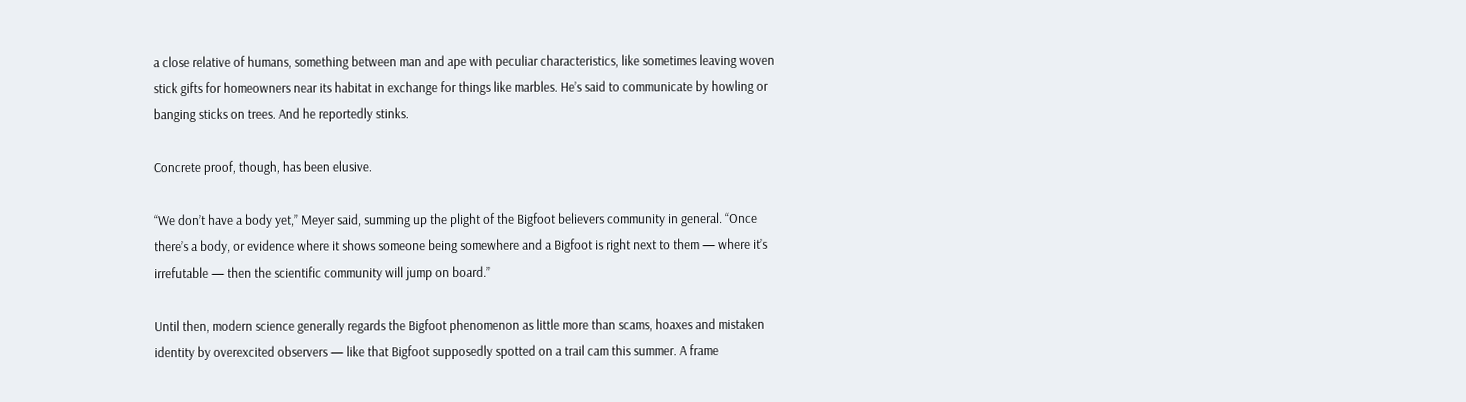a close relative of humans, something between man and ape with peculiar characteristics, like sometimes leaving woven stick gifts for homeowners near its habitat in exchange for things like marbles. He’s said to communicate by howling or banging sticks on trees. And he reportedly stinks.

Concrete proof, though, has been elusive.

“We don’t have a body yet,” Meyer said, summing up the plight of the Bigfoot believers community in general. “Once there’s a body, or evidence where it shows someone being somewhere and a Bigfoot is right next to them — where it’s irrefutable — then the scientific community will jump on board.”

Until then, modern science generally regards the Bigfoot phenomenon as little more than scams, hoaxes and mistaken identity by overexcited observers — like that Bigfoot supposedly spotted on a trail cam this summer. A frame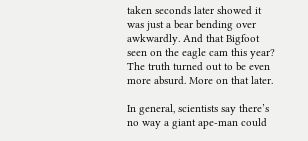taken seconds later showed it was just a bear bending over awkwardly. And that Bigfoot seen on the eagle cam this year? The truth turned out to be even more absurd. More on that later.

In general, scientists say there’s no way a giant ape-man could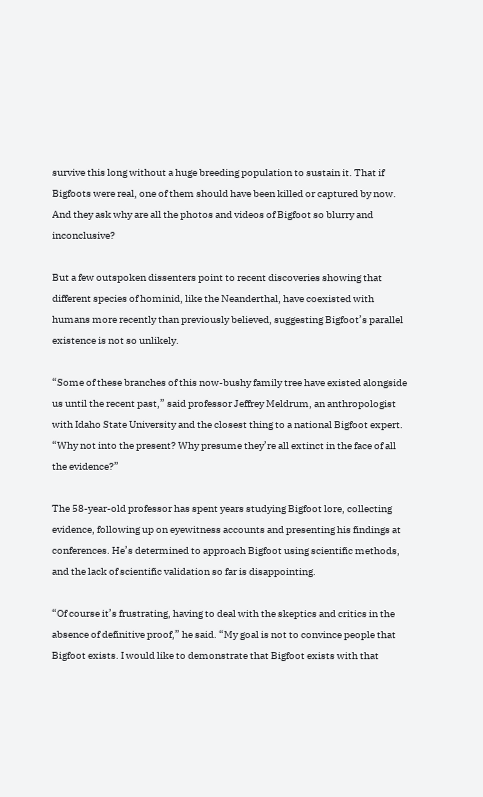survive this long without a huge breeding population to sustain it. That if Bigfoots were real, one of them should have been killed or captured by now. And they ask why are all the photos and videos of Bigfoot so blurry and inconclusive?

But a few outspoken dissenters point to recent discoveries showing that different species of hominid, like the Neanderthal, have coexisted with humans more recently than previously believed, suggesting Bigfoot’s parallel existence is not so unlikely.

“Some of these branches of this now-bushy family tree have existed alongside us until the recent past,” said professor Jeffrey Meldrum, an anthropologist with Idaho State University and the closest thing to a national Bigfoot expert. “Why not into the present? Why presume they’re all extinct in the face of all the evidence?”

The 58-year-old professor has spent years studying Bigfoot lore, collecting evidence, following up on eyewitness accounts and presenting his findings at conferences. He’s determined to approach Bigfoot using scientific methods, and the lack of scientific validation so far is disappointing.

“Of course it’s frustrating, having to deal with the skeptics and critics in the absence of definitive proof,” he said. “My goal is not to convince people that Bigfoot exists. I would like to demonstrate that Bigfoot exists with that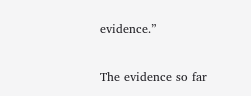evidence.”

The evidence so far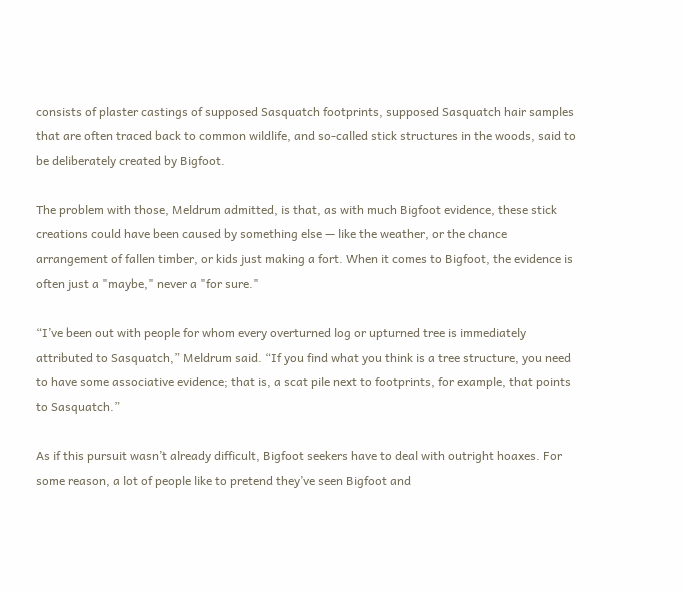consists of plaster castings of supposed Sasquatch footprints, supposed Sasquatch hair samples that are often traced back to common wildlife, and so-called stick structures in the woods, said to be deliberately created by Bigfoot.

The problem with those, Meldrum admitted, is that, as with much Bigfoot evidence, these stick creations could have been caused by something else — like the weather, or the chance arrangement of fallen timber, or kids just making a fort. When it comes to Bigfoot, the evidence is often just a "maybe," never a "for sure."

“I’ve been out with people for whom every overturned log or upturned tree is immediately attributed to Sasquatch,” Meldrum said. “If you find what you think is a tree structure, you need to have some associative evidence; that is, a scat pile next to footprints, for example, that points to Sasquatch.”

As if this pursuit wasn’t already difficult, Bigfoot seekers have to deal with outright hoaxes. For some reason, a lot of people like to pretend they’ve seen Bigfoot and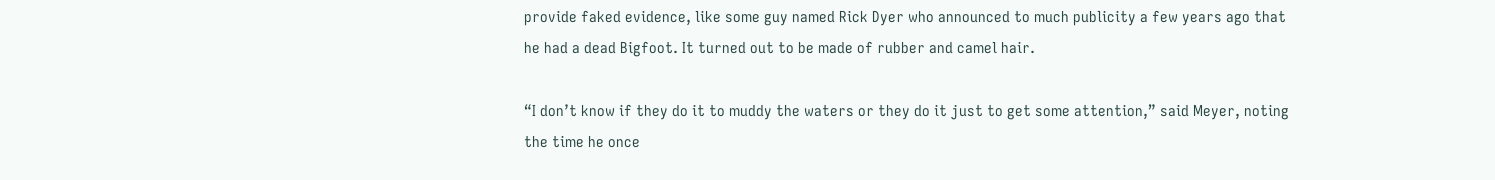provide faked evidence, like some guy named Rick Dyer who announced to much publicity a few years ago that he had a dead Bigfoot. It turned out to be made of rubber and camel hair.

“I don’t know if they do it to muddy the waters or they do it just to get some attention,” said Meyer, noting the time he once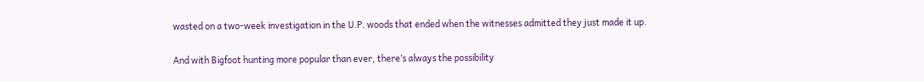wasted on a two-week investigation in the U.P. woods that ended when the witnesses admitted they just made it up.

And with Bigfoot hunting more popular than ever, there’s always the possibility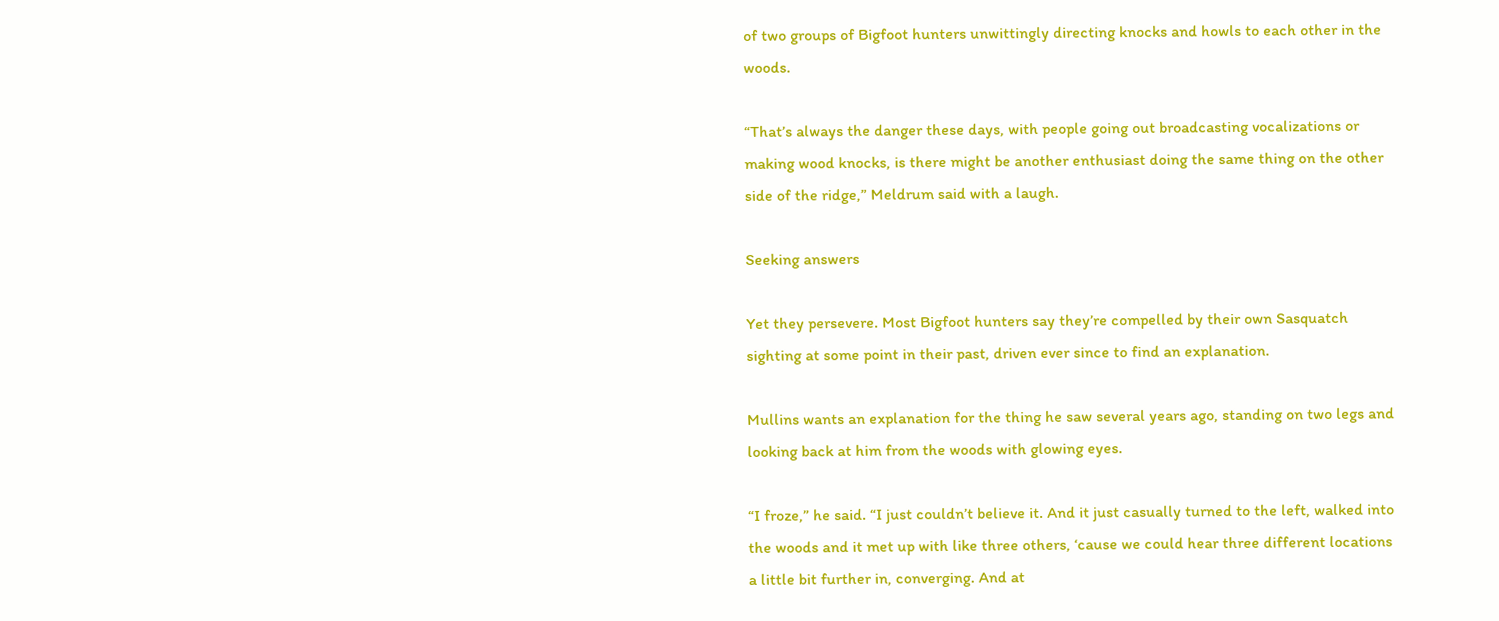of two groups of Bigfoot hunters unwittingly directing knocks and howls to each other in the woods.

“That’s always the danger these days, with people going out broadcasting vocalizations or making wood knocks, is there might be another enthusiast doing the same thing on the other side of the ridge,” Meldrum said with a laugh.

Seeking answers

Yet they persevere. Most Bigfoot hunters say they’re compelled by their own Sasquatch sighting at some point in their past, driven ever since to find an explanation.

Mullins wants an explanation for the thing he saw several years ago, standing on two legs and looking back at him from the woods with glowing eyes.

“I froze,” he said. “I just couldn’t believe it. And it just casually turned to the left, walked into the woods and it met up with like three others, ‘cause we could hear three different locations a little bit further in, converging. And at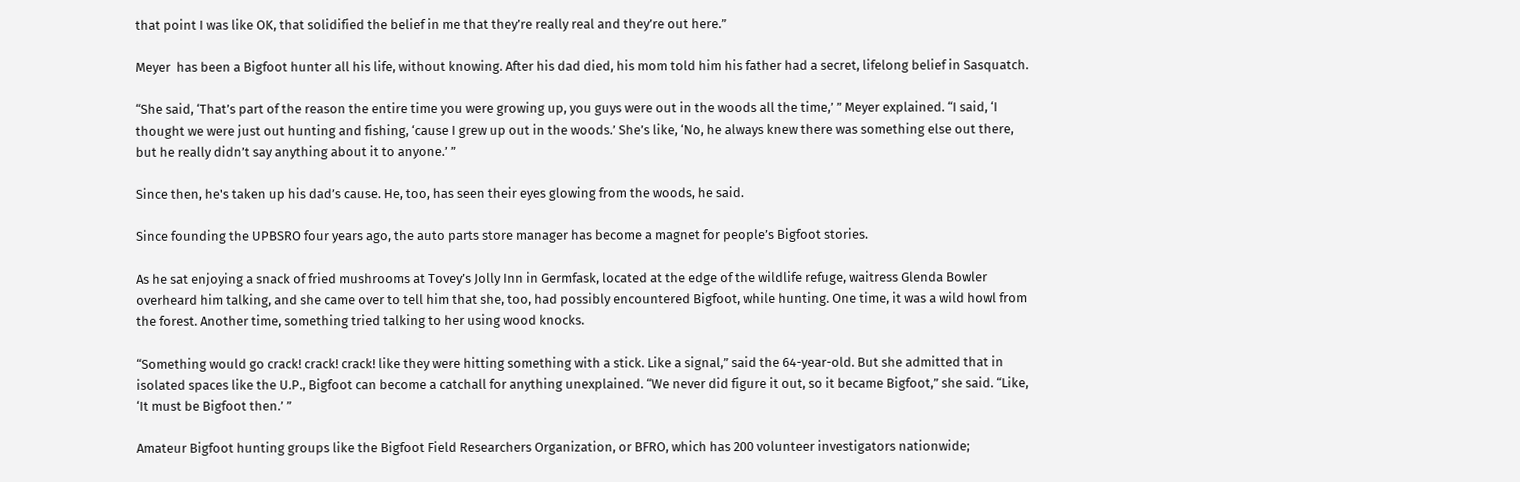that point I was like OK, that solidified the belief in me that they’re really real and they’re out here.”

Meyer  has been a Bigfoot hunter all his life, without knowing. After his dad died, his mom told him his father had a secret, lifelong belief in Sasquatch.

“She said, ‘That’s part of the reason the entire time you were growing up, you guys were out in the woods all the time,’ ” Meyer explained. “I said, ‘I thought we were just out hunting and fishing, ‘cause I grew up out in the woods.’ She’s like, ‘No, he always knew there was something else out there, but he really didn’t say anything about it to anyone.’ ”

Since then, he's taken up his dad’s cause. He, too, has seen their eyes glowing from the woods, he said.

Since founding the UPBSRO four years ago, the auto parts store manager has become a magnet for people’s Bigfoot stories.

As he sat enjoying a snack of fried mushrooms at Tovey’s Jolly Inn in Germfask, located at the edge of the wildlife refuge, waitress Glenda Bowler overheard him talking, and she came over to tell him that she, too, had possibly encountered Bigfoot, while hunting. One time, it was a wild howl from the forest. Another time, something tried talking to her using wood knocks.

“Something would go crack! crack! crack! like they were hitting something with a stick. Like a signal,” said the 64-year-old. But she admitted that in isolated spaces like the U.P., Bigfoot can become a catchall for anything unexplained. “We never did figure it out, so it became Bigfoot,” she said. “Like, ‘It must be Bigfoot then.’ ”

Amateur Bigfoot hunting groups like the Bigfoot Field Researchers Organization, or BFRO, which has 200 volunteer investigators nationwide;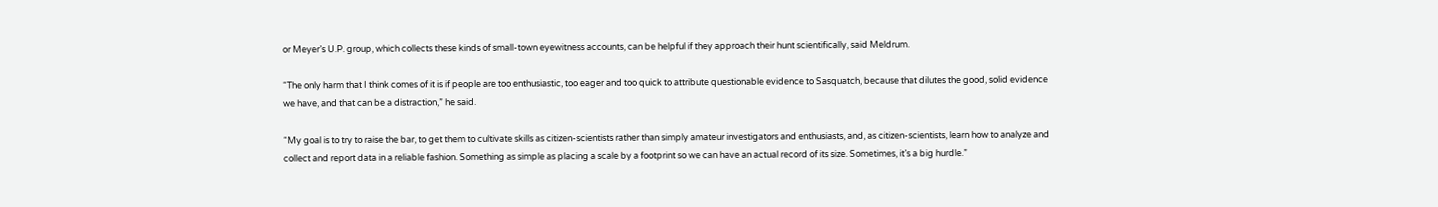or Meyer’s U.P. group, which collects these kinds of small-town eyewitness accounts, can be helpful if they approach their hunt scientifically, said Meldrum.

“The only harm that I think comes of it is if people are too enthusiastic, too eager and too quick to attribute questionable evidence to Sasquatch, because that dilutes the good, solid evidence we have, and that can be a distraction,” he said.

“My goal is to try to raise the bar, to get them to cultivate skills as citizen-scientists rather than simply amateur investigators and enthusiasts, and, as citizen-scientists, learn how to analyze and collect and report data in a reliable fashion. Something as simple as placing a scale by a footprint so we can have an actual record of its size. Sometimes, it’s a big hurdle.”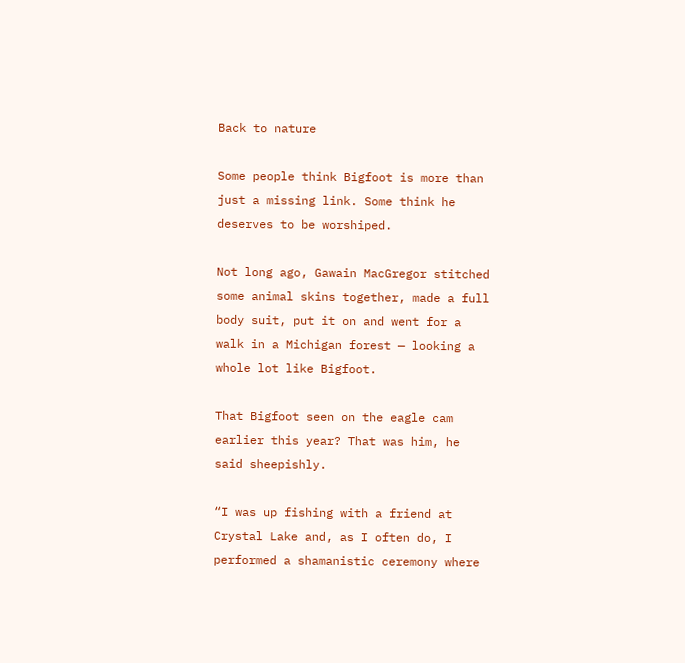Back to nature

Some people think Bigfoot is more than just a missing link. Some think he deserves to be worshiped.

Not long ago, Gawain MacGregor stitched some animal skins together, made a full body suit, put it on and went for a walk in a Michigan forest — looking a whole lot like Bigfoot.

That Bigfoot seen on the eagle cam earlier this year? That was him, he said sheepishly.

“I was up fishing with a friend at Crystal Lake and, as I often do, I performed a shamanistic ceremony where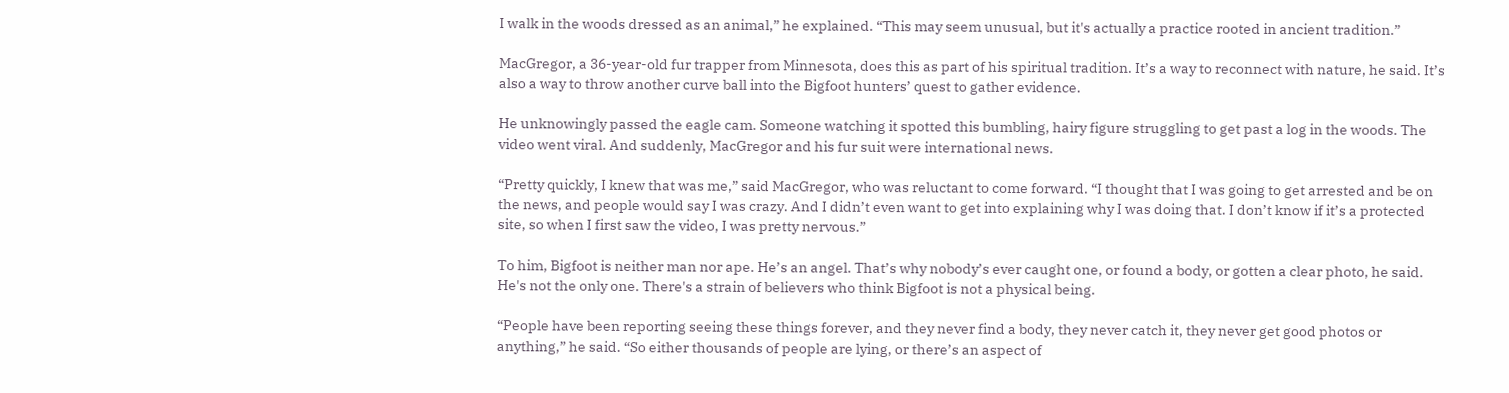I walk in the woods dressed as an animal,” he explained. “This may seem unusual, but it's actually a practice rooted in ancient tradition.”

MacGregor, a 36-year-old fur trapper from Minnesota, does this as part of his spiritual tradition. It’s a way to reconnect with nature, he said. It’s also a way to throw another curve ball into the Bigfoot hunters’ quest to gather evidence.

He unknowingly passed the eagle cam. Someone watching it spotted this bumbling, hairy figure struggling to get past a log in the woods. The video went viral. And suddenly, MacGregor and his fur suit were international news.

“Pretty quickly, I knew that was me,” said MacGregor, who was reluctant to come forward. “I thought that I was going to get arrested and be on the news, and people would say I was crazy. And I didn’t even want to get into explaining why I was doing that. I don’t know if it’s a protected site, so when I first saw the video, I was pretty nervous.”

To him, Bigfoot is neither man nor ape. He’s an angel. That’s why nobody’s ever caught one, or found a body, or gotten a clear photo, he said. He's not the only one. There's a strain of believers who think Bigfoot is not a physical being.

“People have been reporting seeing these things forever, and they never find a body, they never catch it, they never get good photos or anything,” he said. “So either thousands of people are lying, or there’s an aspect of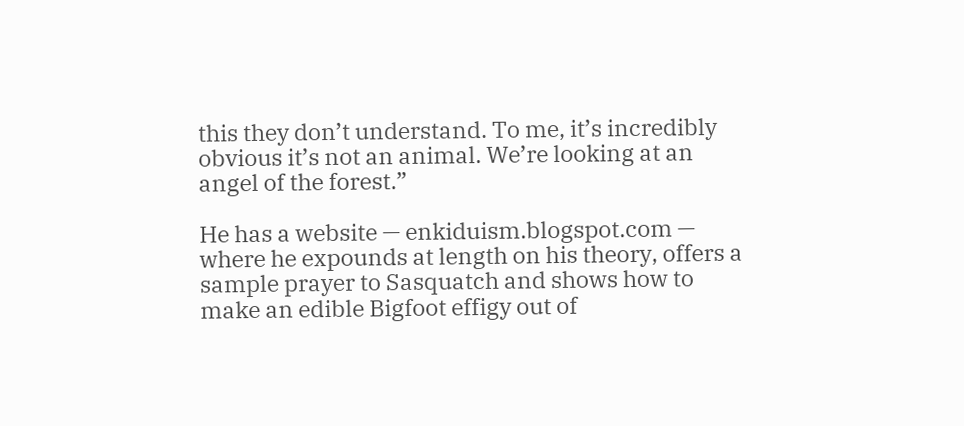this they don’t understand. To me, it’s incredibly obvious it’s not an animal. We’re looking at an angel of the forest.”

He has a website — enkiduism.blogspot.com — where he expounds at length on his theory, offers a sample prayer to Sasquatch and shows how to make an edible Bigfoot effigy out of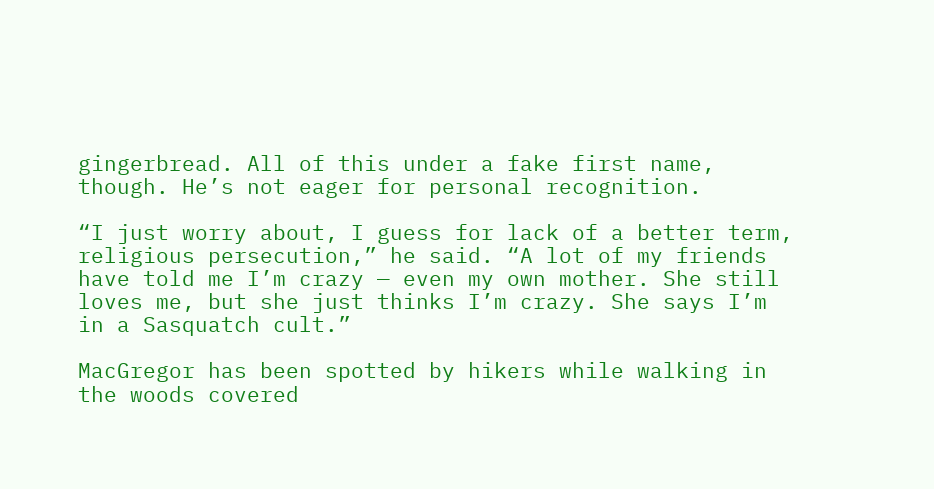gingerbread. All of this under a fake first name, though. He’s not eager for personal recognition.

“I just worry about, I guess for lack of a better term, religious persecution,” he said. “A lot of my friends have told me I’m crazy — even my own mother. She still loves me, but she just thinks I’m crazy. She says I’m in a Sasquatch cult.”

MacGregor has been spotted by hikers while walking in the woods covered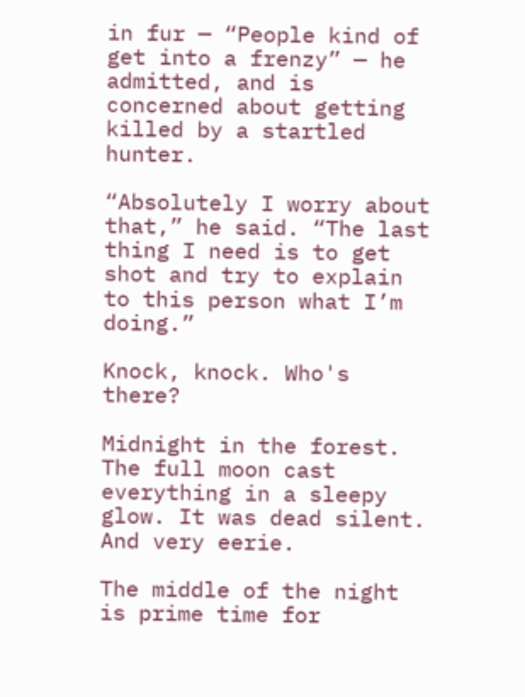in fur — “People kind of get into a frenzy” — he admitted, and is concerned about getting killed by a startled hunter.

“Absolutely I worry about that,” he said. “The last thing I need is to get shot and try to explain to this person what I’m doing.”

Knock, knock. Who's there?

Midnight in the forest. The full moon cast everything in a sleepy glow. It was dead silent. And very eerie.

The middle of the night is prime time for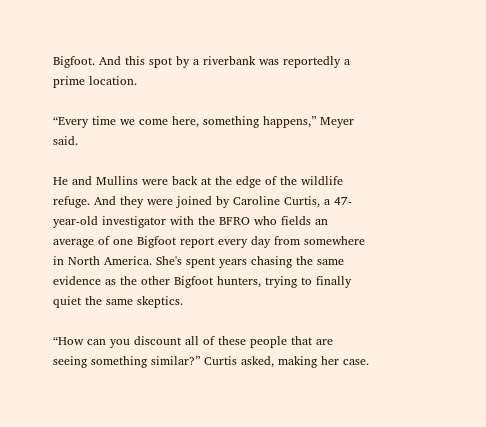Bigfoot. And this spot by a riverbank was reportedly a prime location.

“Every time we come here, something happens,” Meyer said.

He and Mullins were back at the edge of the wildlife refuge. And they were joined by Caroline Curtis, a 47-year-old investigator with the BFRO who fields an average of one Bigfoot report every day from somewhere in North America. She's spent years chasing the same evidence as the other Bigfoot hunters, trying to finally quiet the same skeptics.

“How can you discount all of these people that are seeing something similar?” Curtis asked, making her case.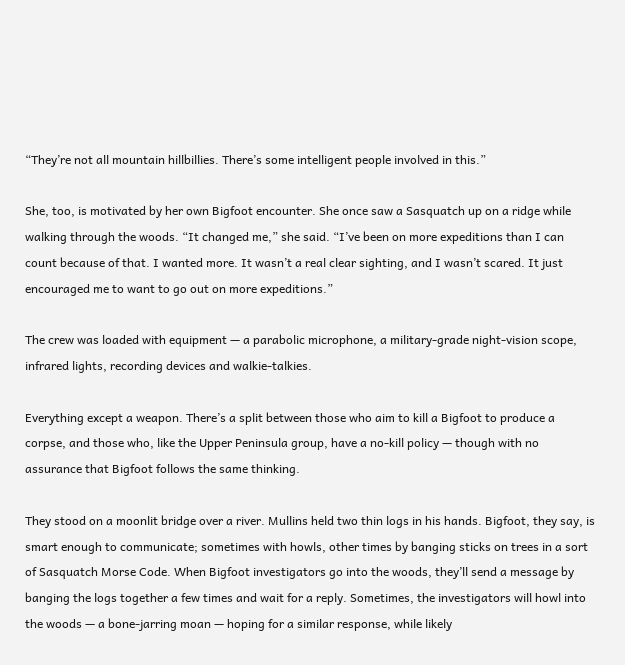“They’re not all mountain hillbillies. There’s some intelligent people involved in this.”

She, too, is motivated by her own Bigfoot encounter. She once saw a Sasquatch up on a ridge while walking through the woods. “It changed me,” she said. “I’ve been on more expeditions than I can count because of that. I wanted more. It wasn’t a real clear sighting, and I wasn’t scared. It just encouraged me to want to go out on more expeditions.”

The crew was loaded with equipment — a parabolic microphone, a military-grade night-vision scope, infrared lights, recording devices and walkie-talkies.

Everything except a weapon. There’s a split between those who aim to kill a Bigfoot to produce a corpse, and those who, like the Upper Peninsula group, have a no-kill policy — though with no assurance that Bigfoot follows the same thinking.

They stood on a moonlit bridge over a river. Mullins held two thin logs in his hands. Bigfoot, they say, is smart enough to communicate; sometimes with howls, other times by banging sticks on trees in a sort of Sasquatch Morse Code. When Bigfoot investigators go into the woods, they’ll send a message by banging the logs together a few times and wait for a reply. Sometimes, the investigators will howl into the woods — a bone-jarring moan — hoping for a similar response, while likely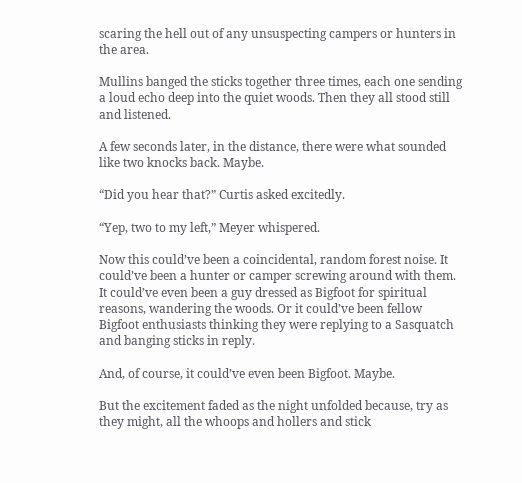scaring the hell out of any unsuspecting campers or hunters in the area.

Mullins banged the sticks together three times, each one sending a loud echo deep into the quiet woods. Then they all stood still and listened.

A few seconds later, in the distance, there were what sounded like two knocks back. Maybe.

“Did you hear that?” Curtis asked excitedly.

“Yep, two to my left,” Meyer whispered.

Now this could’ve been a coincidental, random forest noise. It could’ve been a hunter or camper screwing around with them. It could’ve even been a guy dressed as Bigfoot for spiritual reasons, wandering the woods. Or it could’ve been fellow Bigfoot enthusiasts thinking they were replying to a Sasquatch and banging sticks in reply.

And, of course, it could’ve even been Bigfoot. Maybe.

But the excitement faded as the night unfolded because, try as they might, all the whoops and hollers and stick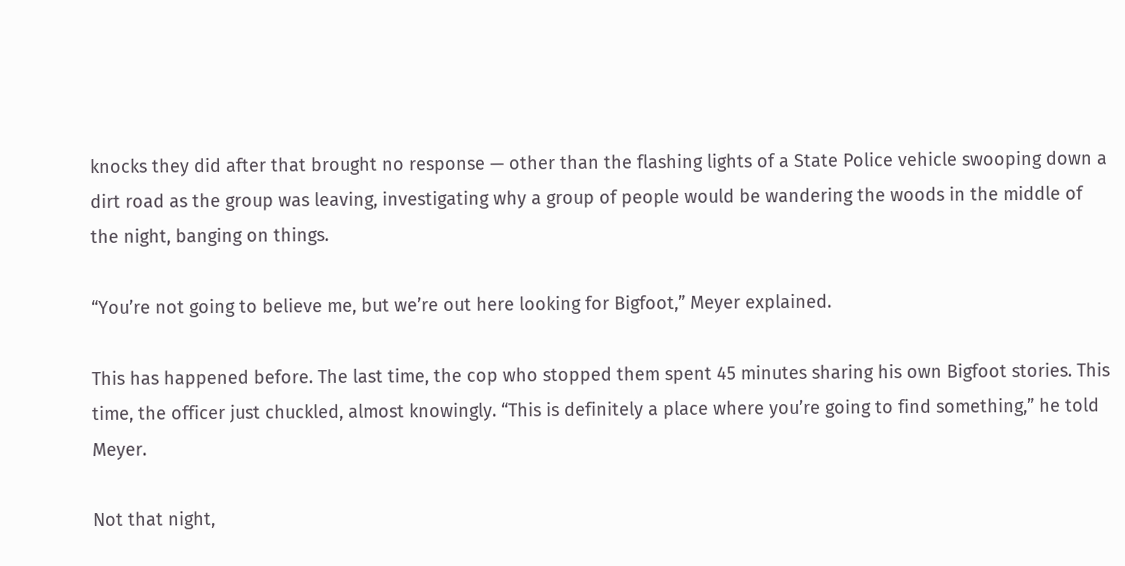knocks they did after that brought no response — other than the flashing lights of a State Police vehicle swooping down a dirt road as the group was leaving, investigating why a group of people would be wandering the woods in the middle of the night, banging on things.

“You’re not going to believe me, but we’re out here looking for Bigfoot,” Meyer explained.

This has happened before. The last time, the cop who stopped them spent 45 minutes sharing his own Bigfoot stories. This time, the officer just chuckled, almost knowingly. “This is definitely a place where you’re going to find something,” he told Meyer.

Not that night,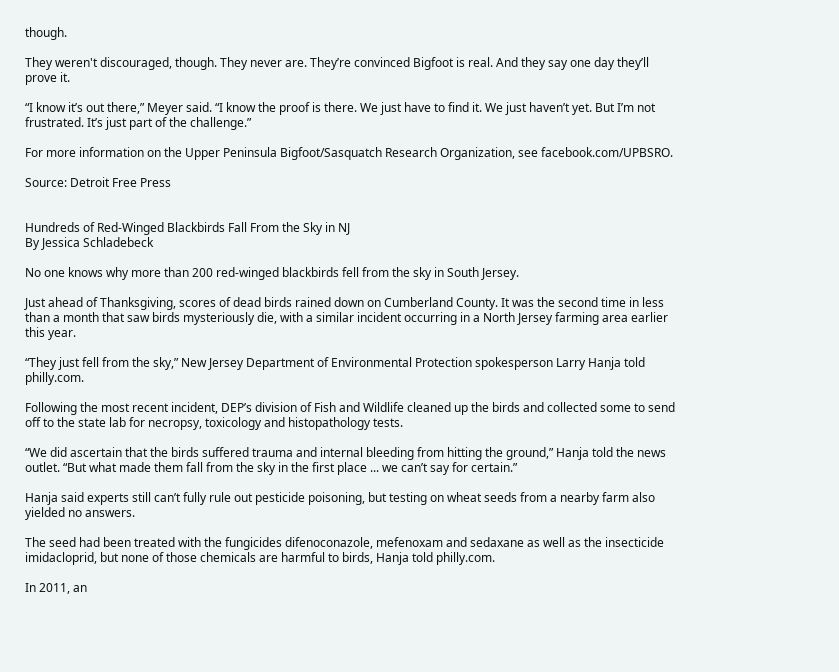though.

They weren't discouraged, though. They never are. They’re convinced Bigfoot is real. And they say one day they’ll prove it.

“I know it’s out there,” Meyer said. “I know the proof is there. We just have to find it. We just haven’t yet. But I’m not frustrated. It’s just part of the challenge.”

For more information on the Upper Peninsula Bigfoot/Sasquatch Research Organization, see facebook.com/UPBSRO.

Source: Detroit Free Press


Hundreds of Red-Winged Blackbirds Fall From the Sky in NJ
By Jessica Schladebeck

No one knows why more than 200 red-winged blackbirds fell from the sky in South Jersey.

Just ahead of Thanksgiving, scores of dead birds rained down on Cumberland County. It was the second time in less than a month that saw birds mysteriously die, with a similar incident occurring in a North Jersey farming area earlier this year.

“They just fell from the sky,” New Jersey Department of Environmental Protection spokesperson Larry Hanja told philly.com.

Following the most recent incident, DEP’s division of Fish and Wildlife cleaned up the birds and collected some to send off to the state lab for necropsy, toxicology and histopathology tests.

“We did ascertain that the birds suffered trauma and internal bleeding from hitting the ground,” Hanja told the news outlet. “But what made them fall from the sky in the first place ... we can’t say for certain.”

Hanja said experts still can’t fully rule out pesticide poisoning, but testing on wheat seeds from a nearby farm also yielded no answers.

The seed had been treated with the fungicides difenoconazole, mefenoxam and sedaxane as well as the insecticide imidacloprid, but none of those chemicals are harmful to birds, Hanja told philly.com.

In 2011, an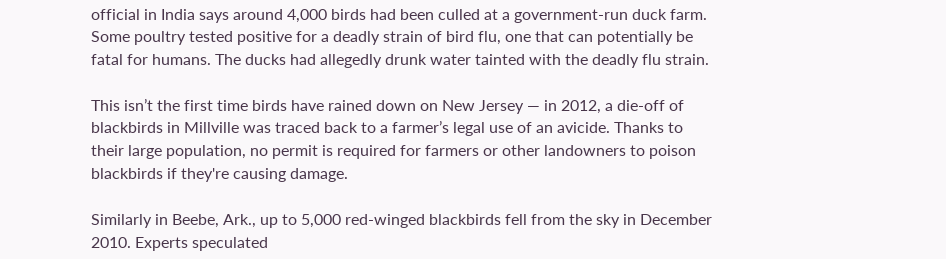official in India says around 4,000 birds had been culled at a government-run duck farm. Some poultry tested positive for a deadly strain of bird flu, one that can potentially be fatal for humans. The ducks had allegedly drunk water tainted with the deadly flu strain.

This isn’t the first time birds have rained down on New Jersey — in 2012, a die-off of blackbirds in Millville was traced back to a farmer’s legal use of an avicide. Thanks to their large population, no permit is required for farmers or other landowners to poison blackbirds if they're causing damage.

Similarly in Beebe, Ark., up to 5,000 red-winged blackbirds fell from the sky in December 2010. Experts speculated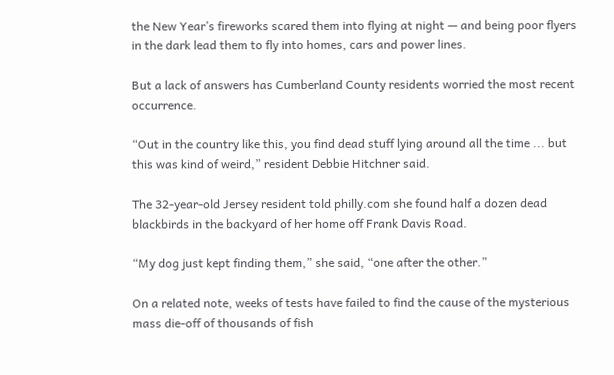the New Year’s fireworks scared them into flying at night — and being poor flyers in the dark lead them to fly into homes, cars and power lines.

But a lack of answers has Cumberland County residents worried the most recent occurrence.

“Out in the country like this, you find dead stuff lying around all the time ... but this was kind of weird,” resident Debbie Hitchner said.

The 32-year-old Jersey resident told philly.com she found half a dozen dead blackbirds in the backyard of her home off Frank Davis Road.

“My dog just kept finding them,” she said, “one after the other.”

On a related note, weeks of tests have failed to find the cause of the mysterious mass die-off of thousands of fish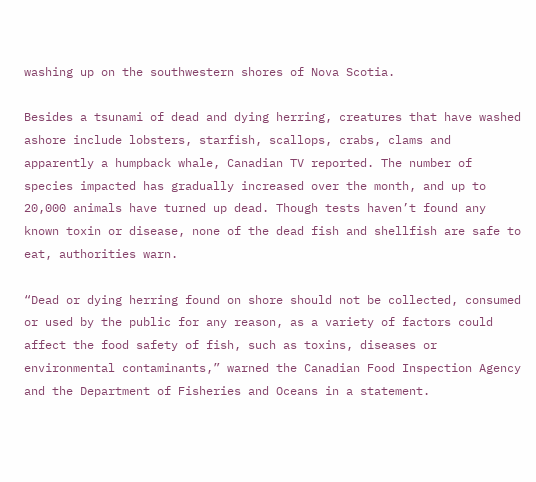washing up on the southwestern shores of Nova Scotia.

Besides a tsunami of dead and dying herring, creatures that have washed ashore include lobsters, starfish, scallops, crabs, clams and apparently a humpback whale, Canadian TV reported. The number of species impacted has gradually increased over the month, and up to 20,000 animals have turned up dead. Though tests haven’t found any known toxin or disease, none of the dead fish and shellfish are safe to eat, authorities warn.

“Dead or dying herring found on shore should not be collected, consumed or used by the public for any reason, as a variety of factors could affect the food safety of fish, such as toxins, diseases or environmental contaminants,” warned the Canadian Food Inspection Agency and the Department of Fisheries and Oceans in a statement.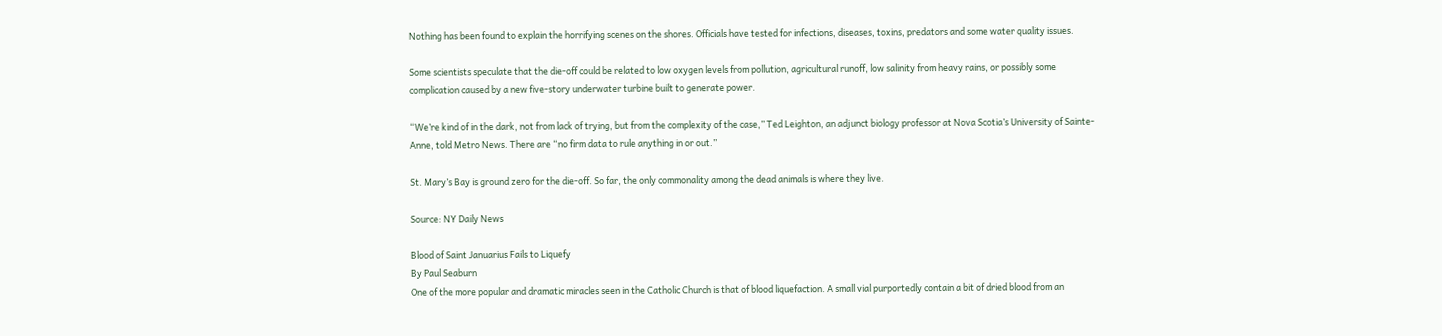Nothing has been found to explain the horrifying scenes on the shores. Officials have tested for infections, diseases, toxins, predators and some water quality issues.

Some scientists speculate that the die-off could be related to low oxygen levels from pollution, agricultural runoff, low salinity from heavy rains, or possibly some complication caused by a new five-story underwater turbine built to generate power.

“We’re kind of in the dark, not from lack of trying, but from the complexity of the case,” Ted Leighton, an adjunct biology professor at Nova Scotia’s University of Sainte-Anne, told Metro News. There are “no firm data to rule anything in or out.”

St. Mary’s Bay is ground zero for the die-off. So far, the only commonality among the dead animals is where they live.

Source: NY Daily News

Blood of Saint Januarius Fails to Liquefy
By Paul Seaburn
One of the more popular and dramatic miracles seen in the Catholic Church is that of blood liquefaction. A small vial purportedly contain a bit of dried blood from an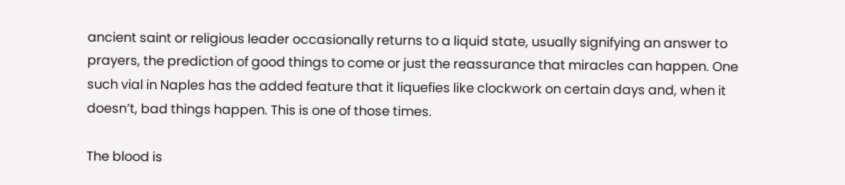ancient saint or religious leader occasionally returns to a liquid state, usually signifying an answer to prayers, the prediction of good things to come or just the reassurance that miracles can happen. One such vial in Naples has the added feature that it liquefies like clockwork on certain days and, when it doesn’t, bad things happen. This is one of those times.

The blood is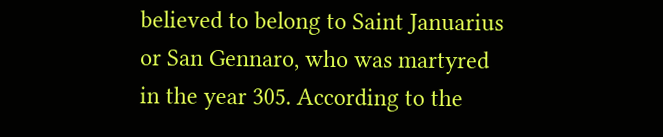believed to belong to Saint Januarius or San Gennaro, who was martyred in the year 305. According to the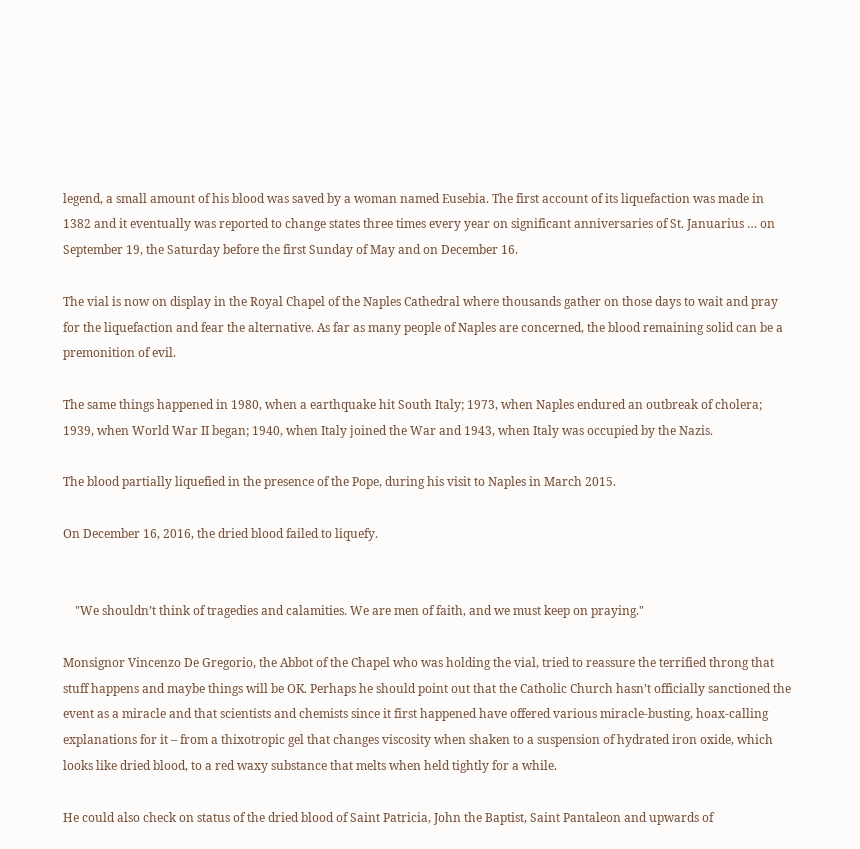legend, a small amount of his blood was saved by a woman named Eusebia. The first account of its liquefaction was made in 1382 and it eventually was reported to change states three times every year on significant anniversaries of St. Januarius … on September 19, the Saturday before the first Sunday of May and on December 16.

The vial is now on display in the Royal Chapel of the Naples Cathedral where thousands gather on those days to wait and pray for the liquefaction and fear the alternative. As far as many people of Naples are concerned, the blood remaining solid can be a premonition of evil.

The same things happened in 1980, when a earthquake hit South Italy; 1973, when Naples endured an outbreak of cholera; 1939, when World War II began; 1940, when Italy joined the War and 1943, when Italy was occupied by the Nazis.

The blood partially liquefied in the presence of the Pope, during his visit to Naples in March 2015.

On December 16, 2016, the dried blood failed to liquefy.


    "We shouldn’t think of tragedies and calamities. We are men of faith, and we must keep on praying."

Monsignor Vincenzo De Gregorio, the Abbot of the Chapel who was holding the vial, tried to reassure the terrified throng that stuff happens and maybe things will be OK. Perhaps he should point out that the Catholic Church hasn’t officially sanctioned the event as a miracle and that scientists and chemists since it first happened have offered various miracle-busting, hoax-calling explanations for it – from a thixotropic gel that changes viscosity when shaken to a suspension of hydrated iron oxide, which looks like dried blood, to a red waxy substance that melts when held tightly for a while.

He could also check on status of the dried blood of Saint Patricia, John the Baptist, Saint Pantaleon and upwards of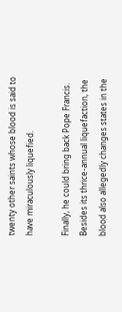twenty other saints whose blood is said to have miraculously liquefied.

Finally, he could bring back Pope Francis. Besides its thrice-annual liquefaction, the blood also allegedly changes states in the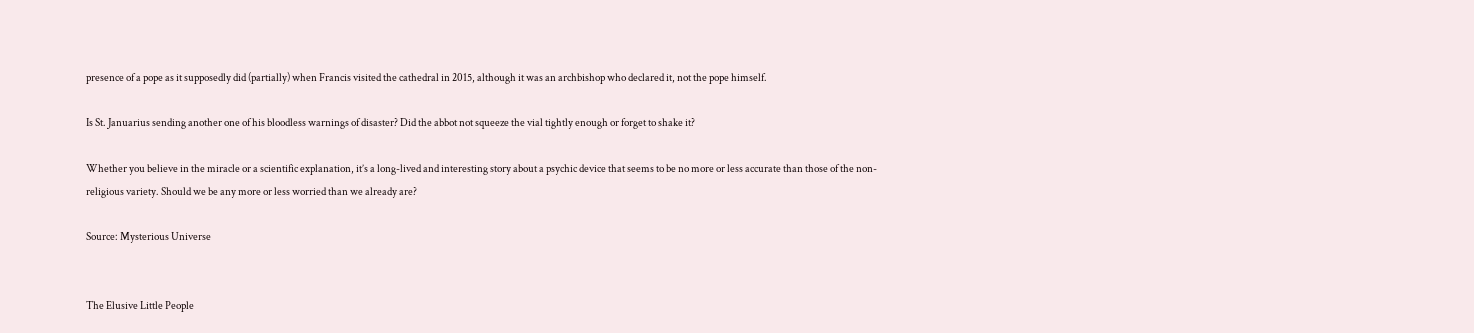presence of a pope as it supposedly did (partially) when Francis visited the cathedral in 2015, although it was an archbishop who declared it, not the pope himself.

Is St. Januarius sending another one of his bloodless warnings of disaster? Did the abbot not squeeze the vial tightly enough or forget to shake it?

Whether you believe in the miracle or a scientific explanation, it’s a long-lived and interesting story about a psychic device that seems to be no more or less accurate than those of the non-religious variety. Should we be any more or less worried than we already are?

Source: Mysterious Universe


The Elusive Little People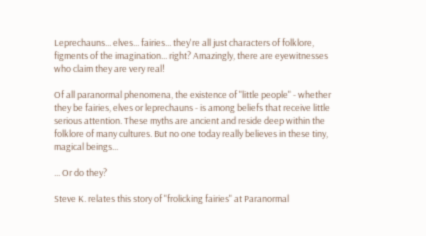Leprechauns... elves... fairies... they're all just characters of folklore, figments of the imagination... right? Amazingly, there are eyewitnesses who claim they are very real!

Of all paranormal phenomena, the existence of "little people" - whether they be fairies, elves or leprechauns - is among beliefs that receive little serious attention. These myths are ancient and reside deep within the folklore of many cultures. But no one today really believes in these tiny, magical beings...

... Or do they?

Steve K. relates this story of "frolicking fairies" at Paranormal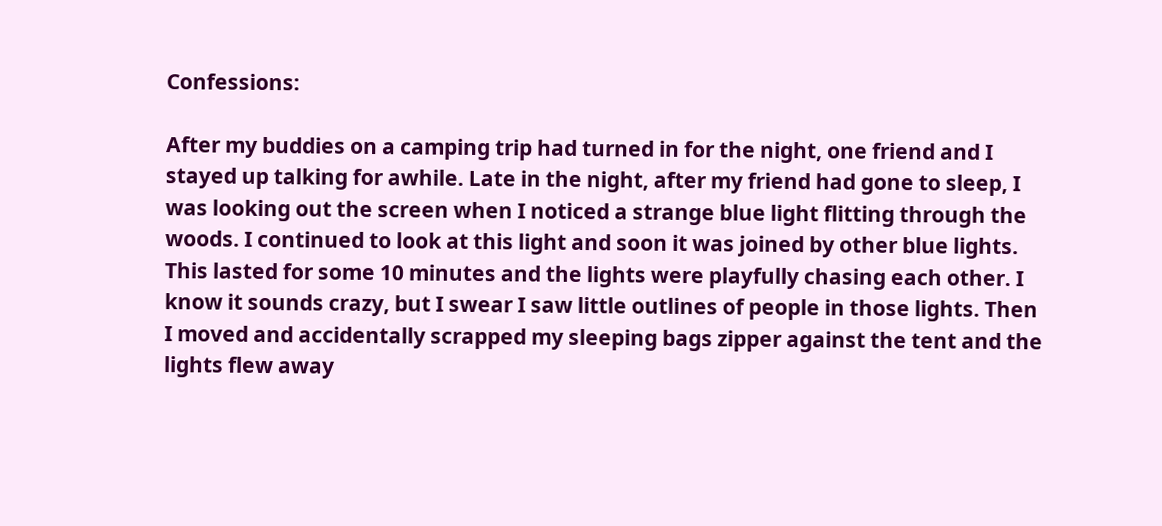Confessions:

After my buddies on a camping trip had turned in for the night, one friend and I stayed up talking for awhile. Late in the night, after my friend had gone to sleep, I was looking out the screen when I noticed a strange blue light flitting through the woods. I continued to look at this light and soon it was joined by other blue lights. This lasted for some 10 minutes and the lights were playfully chasing each other. I know it sounds crazy, but I swear I saw little outlines of people in those lights. Then I moved and accidentally scrapped my sleeping bags zipper against the tent and the lights flew away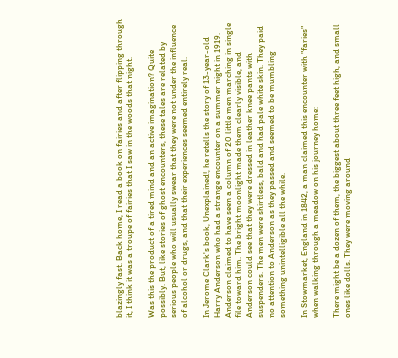blazingly fast. Back home, I read a book on fairies and after flipping through it, I think it was a troupe of fairies that I saw in the woods that night.

Was this the product of a tired mind and an active imagination? Quite possibly. But, like stories of ghost encounters, these tales are related by serious people who will usually swear that they were not under the influence of alcohol or drugs, and that their experiences seemed entirely real.

In Jerome Clark's book, Unexplained!, he retells the story of 13-year-old Harry Anderson who had a strange encounter on a summer night in 1919. Anderson claimed to have seen a column of 20 little men marching in single file toward him. The bright moonlight made them clearly visible, and Anderson could see that they were dressed in leather knee pants with suspenders. The men were shirtless, bald and had pale white skin. They paid no attention to Anderson as they passed and seemed to be mumbling something unintelligible all the while.

In Stowmarket, England in 1842, a man claimed this encounter with "faries" when walking through a meadow on his journey home:

There might be a dozen of them, the biggest about three feet high, and small ones like dolls. They were moving around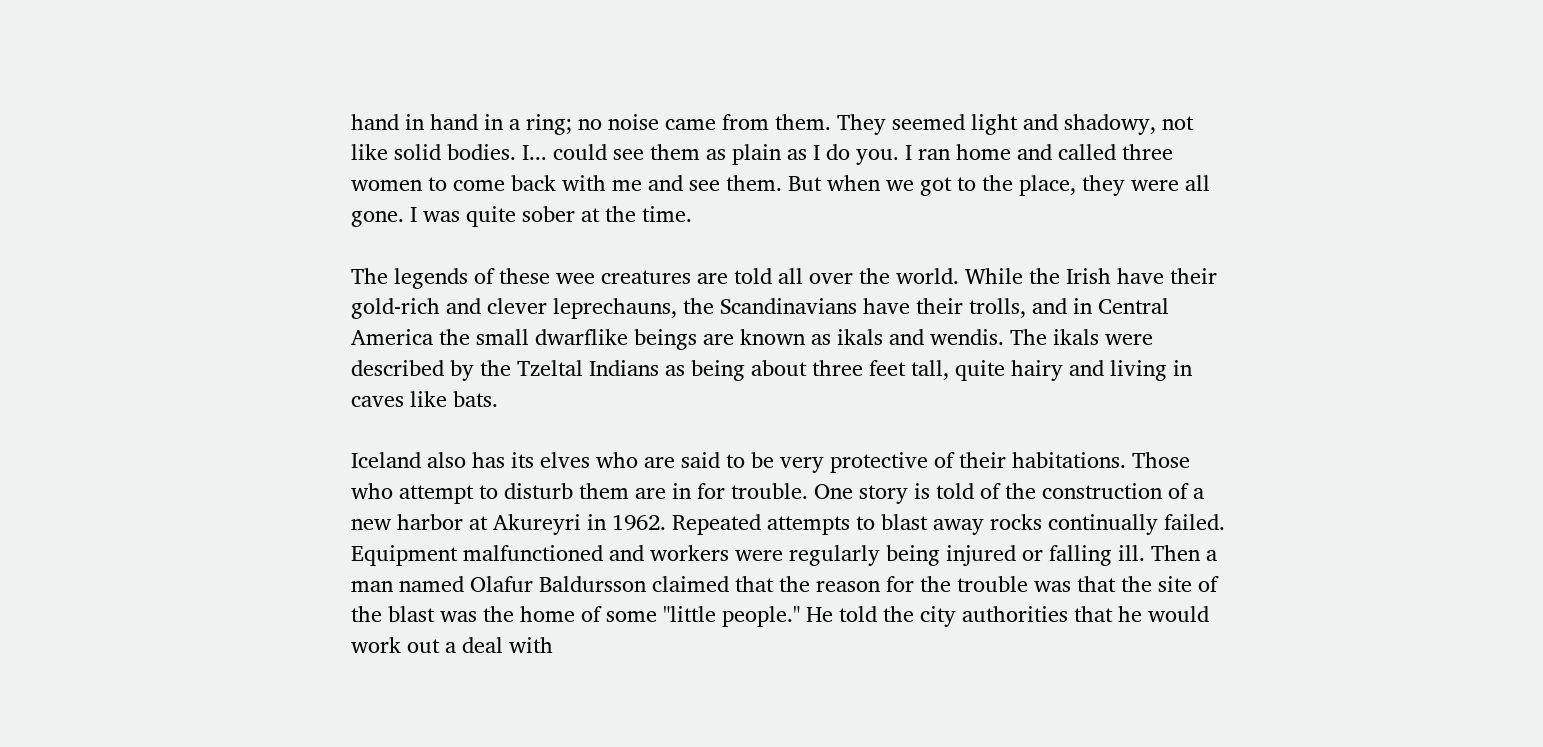hand in hand in a ring; no noise came from them. They seemed light and shadowy, not like solid bodies. I... could see them as plain as I do you. I ran home and called three women to come back with me and see them. But when we got to the place, they were all gone. I was quite sober at the time.

The legends of these wee creatures are told all over the world. While the Irish have their gold-rich and clever leprechauns, the Scandinavians have their trolls, and in Central America the small dwarflike beings are known as ikals and wendis. The ikals were described by the Tzeltal Indians as being about three feet tall, quite hairy and living in caves like bats.

Iceland also has its elves who are said to be very protective of their habitations. Those who attempt to disturb them are in for trouble. One story is told of the construction of a new harbor at Akureyri in 1962. Repeated attempts to blast away rocks continually failed. Equipment malfunctioned and workers were regularly being injured or falling ill. Then a man named Olafur Baldursson claimed that the reason for the trouble was that the site of the blast was the home of some "little people." He told the city authorities that he would work out a deal with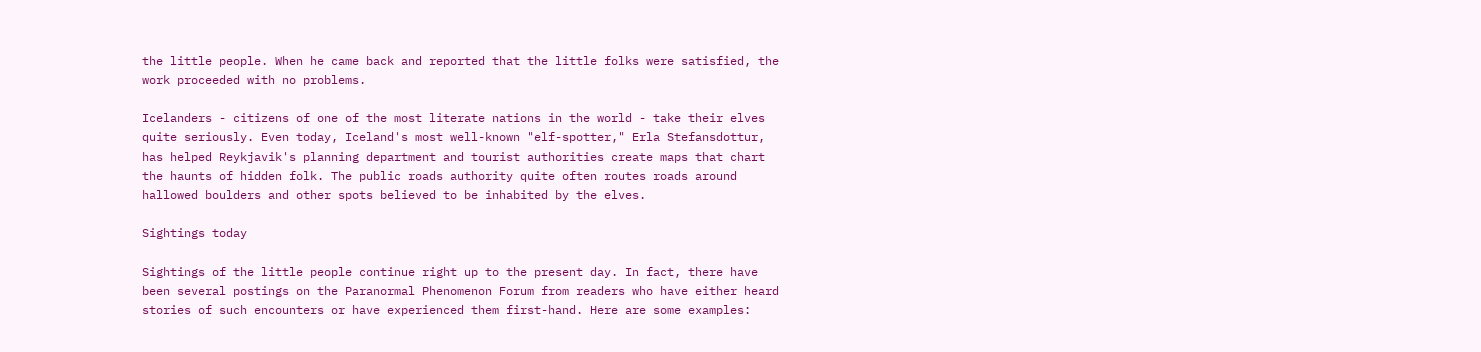the little people. When he came back and reported that the little folks were satisfied, the work proceeded with no problems.

Icelanders - citizens of one of the most literate nations in the world - take their elves quite seriously. Even today, Iceland's most well-known "elf-spotter," Erla Stefansdottur, has helped Reykjavik's planning department and tourist authorities create maps that chart the haunts of hidden folk. The public roads authority quite often routes roads around hallowed boulders and other spots believed to be inhabited by the elves.

Sightings today

Sightings of the little people continue right up to the present day. In fact, there have been several postings on the Paranormal Phenomenon Forum from readers who have either heard stories of such encounters or have experienced them first-hand. Here are some examples: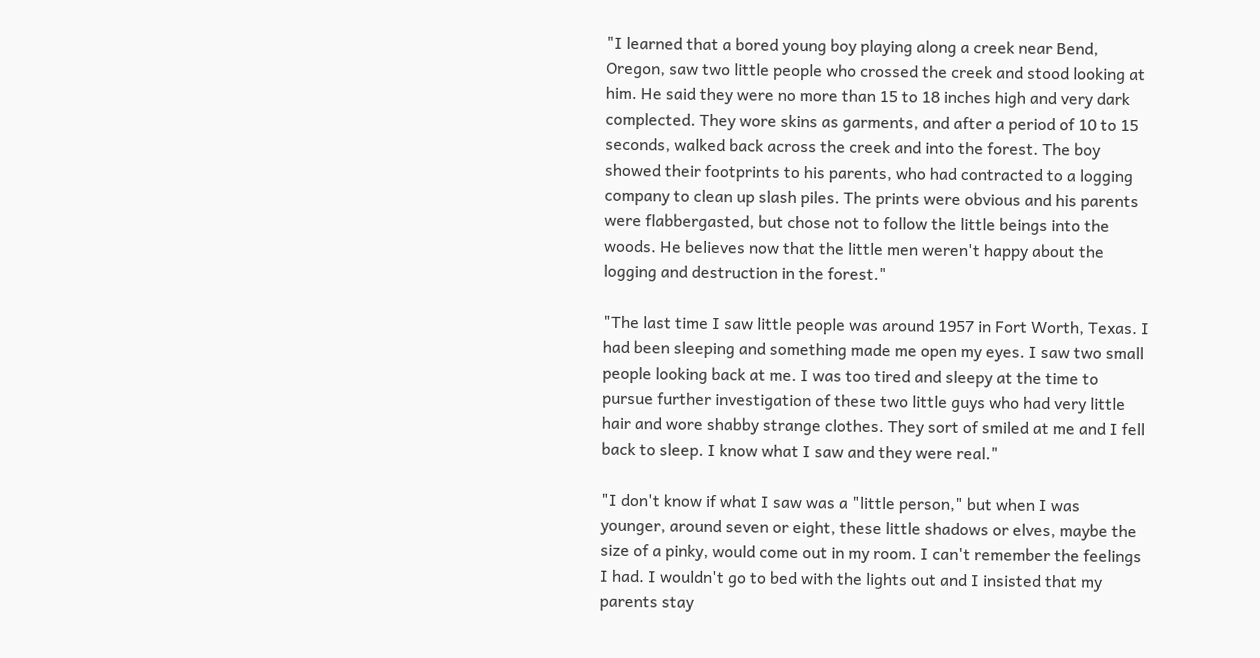"I learned that a bored young boy playing along a creek near Bend, Oregon, saw two little people who crossed the creek and stood looking at him. He said they were no more than 15 to 18 inches high and very dark complected. They wore skins as garments, and after a period of 10 to 15 seconds, walked back across the creek and into the forest. The boy showed their footprints to his parents, who had contracted to a logging company to clean up slash piles. The prints were obvious and his parents were flabbergasted, but chose not to follow the little beings into the woods. He believes now that the little men weren't happy about the logging and destruction in the forest."

"The last time I saw little people was around 1957 in Fort Worth, Texas. I had been sleeping and something made me open my eyes. I saw two small people looking back at me. I was too tired and sleepy at the time to pursue further investigation of these two little guys who had very little hair and wore shabby strange clothes. They sort of smiled at me and I fell back to sleep. I know what I saw and they were real."

"I don't know if what I saw was a "little person," but when I was younger, around seven or eight, these little shadows or elves, maybe the size of a pinky, would come out in my room. I can't remember the feelings I had. I wouldn't go to bed with the lights out and I insisted that my parents stay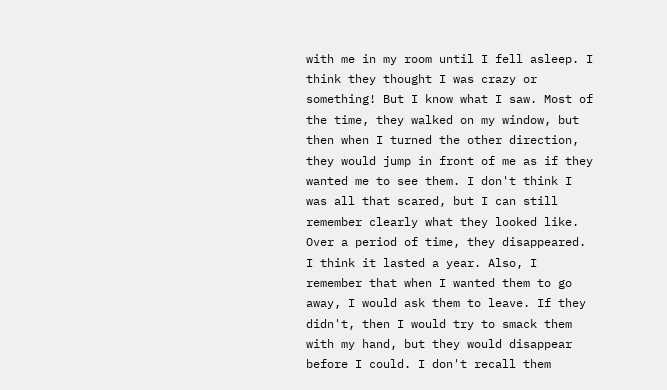with me in my room until I fell asleep. I think they thought I was crazy or something! But I know what I saw. Most of the time, they walked on my window, but then when I turned the other direction, they would jump in front of me as if they wanted me to see them. I don't think I was all that scared, but I can still remember clearly what they looked like. Over a period of time, they disappeared. I think it lasted a year. Also, I remember that when I wanted them to go away, I would ask them to leave. If they didn't, then I would try to smack them with my hand, but they would disappear before I could. I don't recall them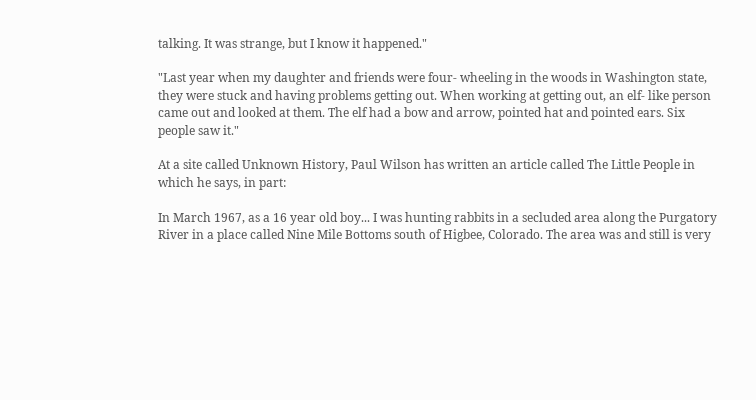talking. It was strange, but I know it happened."

"Last year when my daughter and friends were four- wheeling in the woods in Washington state, they were stuck and having problems getting out. When working at getting out, an elf- like person came out and looked at them. The elf had a bow and arrow, pointed hat and pointed ears. Six people saw it."

At a site called Unknown History, Paul Wilson has written an article called The Little People in which he says, in part:

In March 1967, as a 16 year old boy... I was hunting rabbits in a secluded area along the Purgatory River in a place called Nine Mile Bottoms south of Higbee, Colorado. The area was and still is very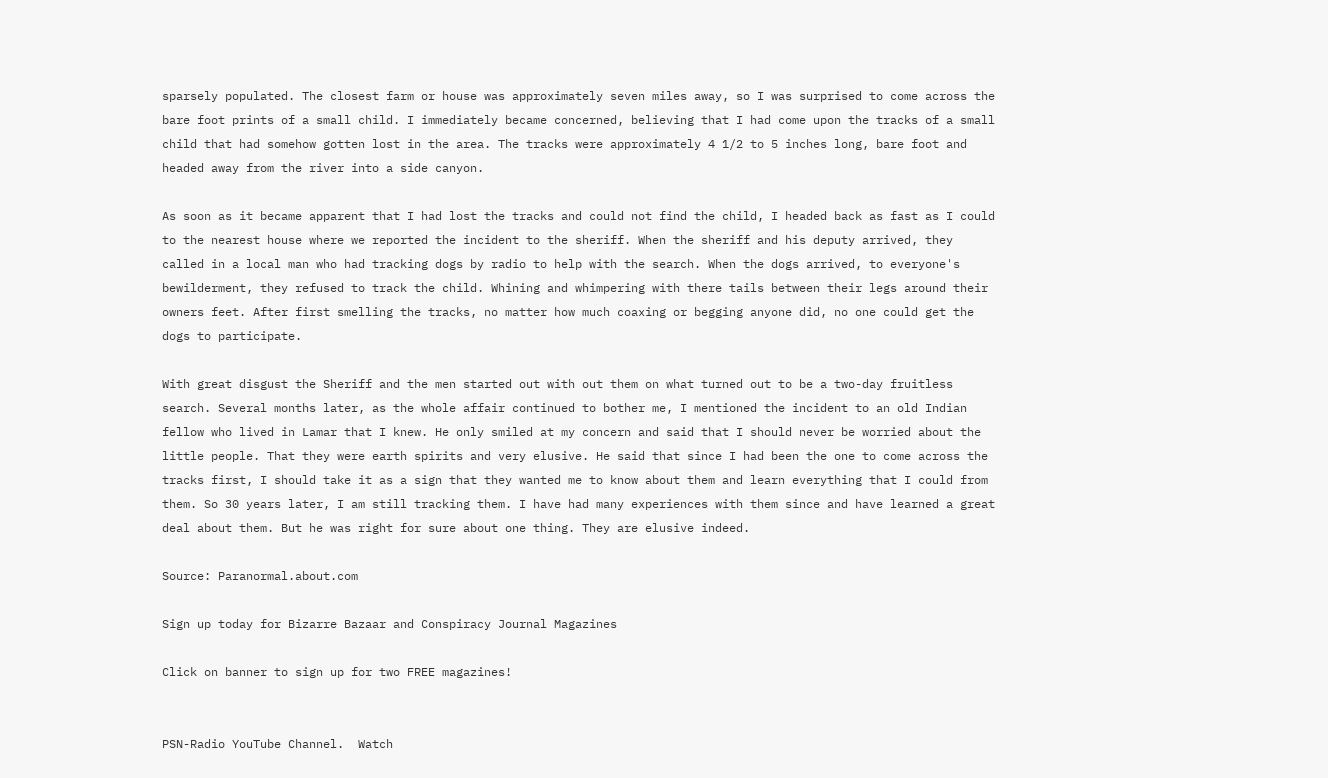sparsely populated. The closest farm or house was approximately seven miles away, so I was surprised to come across the bare foot prints of a small child. I immediately became concerned, believing that I had come upon the tracks of a small child that had somehow gotten lost in the area. The tracks were approximately 4 1/2 to 5 inches long, bare foot and headed away from the river into a side canyon.

As soon as it became apparent that I had lost the tracks and could not find the child, I headed back as fast as I could to the nearest house where we reported the incident to the sheriff. When the sheriff and his deputy arrived, they called in a local man who had tracking dogs by radio to help with the search. When the dogs arrived, to everyone's bewilderment, they refused to track the child. Whining and whimpering with there tails between their legs around their owners feet. After first smelling the tracks, no matter how much coaxing or begging anyone did, no one could get the dogs to participate.

With great disgust the Sheriff and the men started out with out them on what turned out to be a two-day fruitless search. Several months later, as the whole affair continued to bother me, I mentioned the incident to an old Indian fellow who lived in Lamar that I knew. He only smiled at my concern and said that I should never be worried about the little people. That they were earth spirits and very elusive. He said that since I had been the one to come across the tracks first, I should take it as a sign that they wanted me to know about them and learn everything that I could from them. So 30 years later, I am still tracking them. I have had many experiences with them since and have learned a great deal about them. But he was right for sure about one thing. They are elusive indeed.

Source: Paranormal.about.com

Sign up today for Bizarre Bazaar and Conspiracy Journal Magazines

Click on banner to sign up for two FREE magazines!


PSN-Radio YouTube Channel.  Watch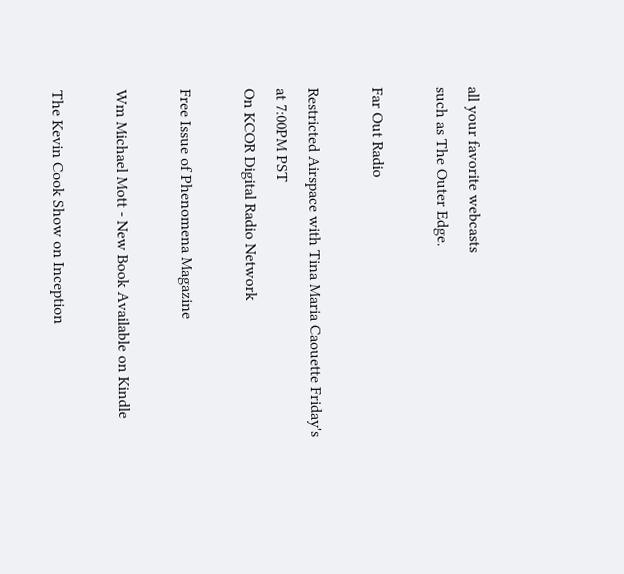all your favorite webcasts
such as The Outer Edge.

Far Out Radio

Restricted Airspace with Tina Maria Caouette Friday's at 7:00PM PST
On KCOR Digital Radio Network

Free Issue of Phenomena Magazine

Wm Michael Mott - New Book Available on Kindle

The Kevin Cook Show on Inception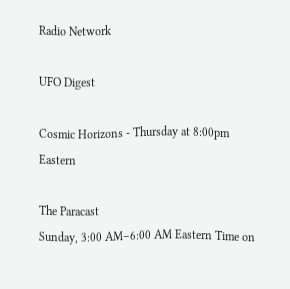Radio Network

UFO Digest

Cosmic Horizons - Thursday at 8:00pm Eastern

The Paracast
Sunday, 3:00 AM–6:00 AM Eastern Time on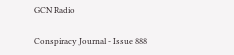GCN Radio

Conspiracy Journal - Issue 888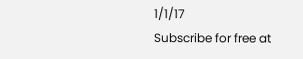1/1/17
Subscribe for free at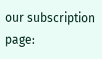our subscription page: